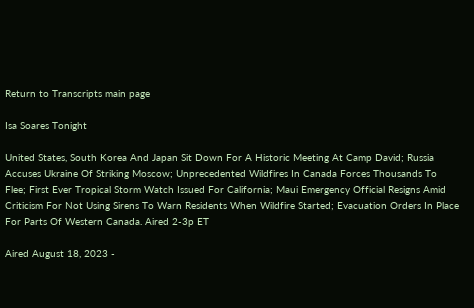Return to Transcripts main page

Isa Soares Tonight

United States, South Korea And Japan Sit Down For A Historic Meeting At Camp David; Russia Accuses Ukraine Of Striking Moscow; Unprecedented Wildfires In Canada Forces Thousands To Flee; First Ever Tropical Storm Watch Issued For California; Maui Emergency Official Resigns Amid Criticism For Not Using Sirens To Warn Residents When Wildfire Started; Evacuation Orders In Place For Parts Of Western Canada. Aired 2-3p ET

Aired August 18, 2023 -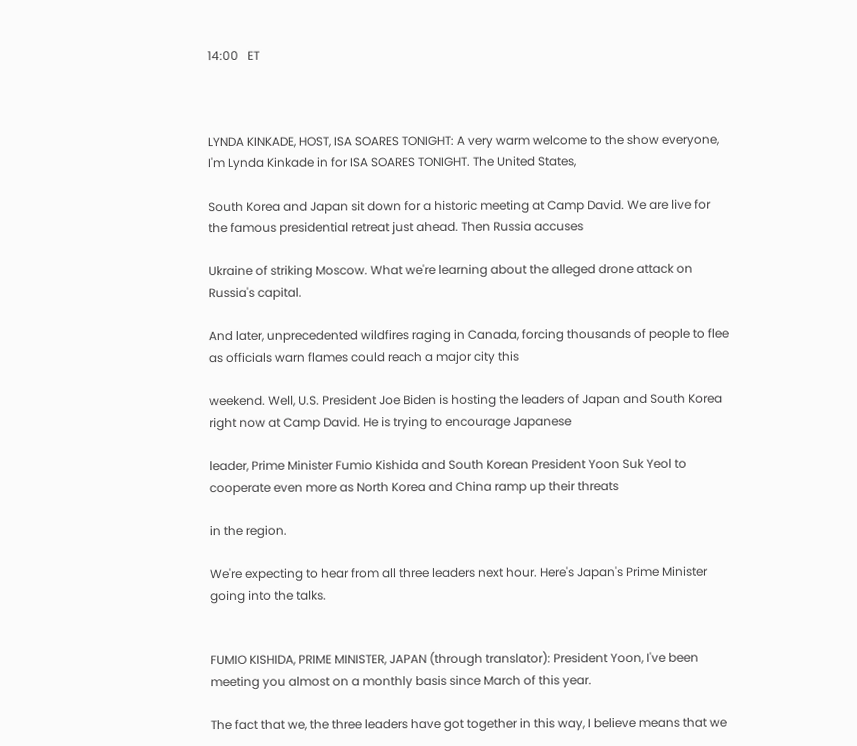14:00   ET



LYNDA KINKADE, HOST, ISA SOARES TONIGHT: A very warm welcome to the show everyone, I'm Lynda Kinkade in for ISA SOARES TONIGHT. The United States,

South Korea and Japan sit down for a historic meeting at Camp David. We are live for the famous presidential retreat just ahead. Then Russia accuses

Ukraine of striking Moscow. What we're learning about the alleged drone attack on Russia's capital.

And later, unprecedented wildfires raging in Canada, forcing thousands of people to flee as officials warn flames could reach a major city this

weekend. Well, U.S. President Joe Biden is hosting the leaders of Japan and South Korea right now at Camp David. He is trying to encourage Japanese

leader, Prime Minister Fumio Kishida and South Korean President Yoon Suk Yeol to cooperate even more as North Korea and China ramp up their threats

in the region.

We're expecting to hear from all three leaders next hour. Here's Japan's Prime Minister going into the talks.


FUMIO KISHIDA, PRIME MINISTER, JAPAN (through translator): President Yoon, I've been meeting you almost on a monthly basis since March of this year.

The fact that we, the three leaders have got together in this way, I believe means that we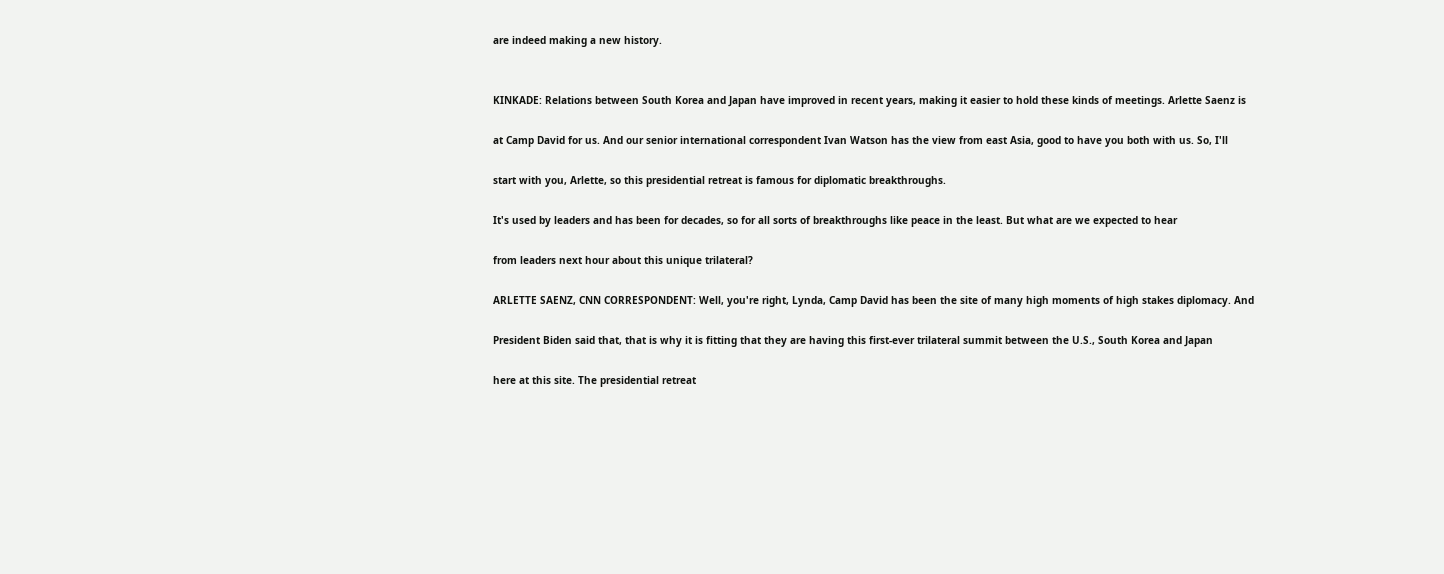are indeed making a new history.


KINKADE: Relations between South Korea and Japan have improved in recent years, making it easier to hold these kinds of meetings. Arlette Saenz is

at Camp David for us. And our senior international correspondent Ivan Watson has the view from east Asia, good to have you both with us. So, I'll

start with you, Arlette, so this presidential retreat is famous for diplomatic breakthroughs.

It's used by leaders and has been for decades, so for all sorts of breakthroughs like peace in the least. But what are we expected to hear

from leaders next hour about this unique trilateral?

ARLETTE SAENZ, CNN CORRESPONDENT: Well, you're right, Lynda, Camp David has been the site of many high moments of high stakes diplomacy. And

President Biden said that, that is why it is fitting that they are having this first-ever trilateral summit between the U.S., South Korea and Japan

here at this site. The presidential retreat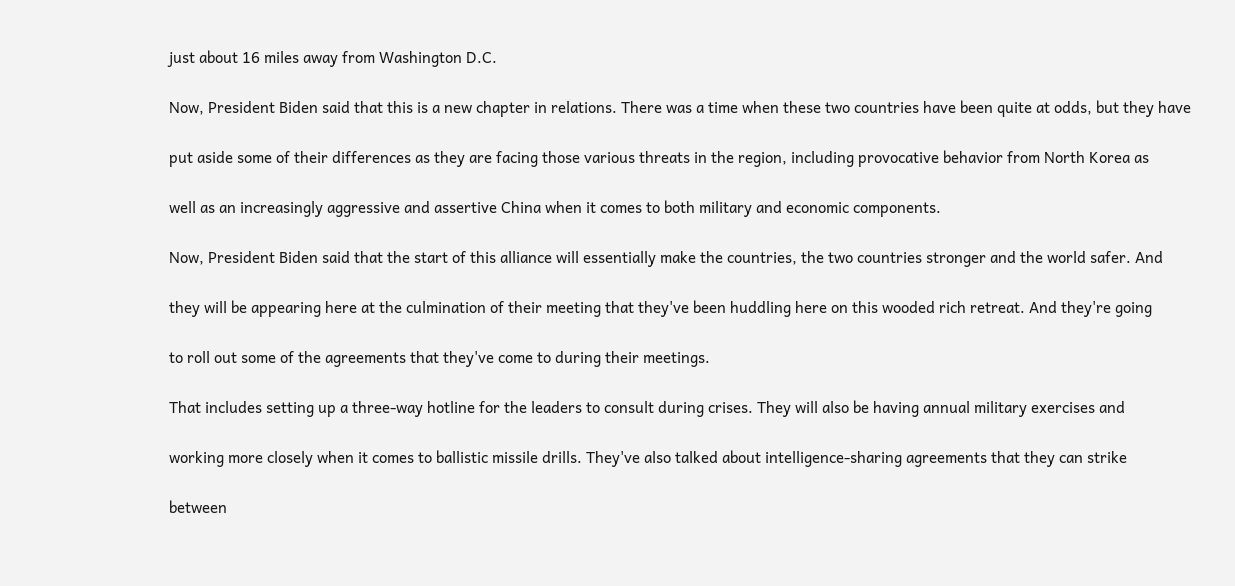just about 16 miles away from Washington D.C.

Now, President Biden said that this is a new chapter in relations. There was a time when these two countries have been quite at odds, but they have

put aside some of their differences as they are facing those various threats in the region, including provocative behavior from North Korea as

well as an increasingly aggressive and assertive China when it comes to both military and economic components.

Now, President Biden said that the start of this alliance will essentially make the countries, the two countries stronger and the world safer. And

they will be appearing here at the culmination of their meeting that they've been huddling here on this wooded rich retreat. And they're going

to roll out some of the agreements that they've come to during their meetings.

That includes setting up a three-way hotline for the leaders to consult during crises. They will also be having annual military exercises and

working more closely when it comes to ballistic missile drills. They've also talked about intelligence-sharing agreements that they can strike

between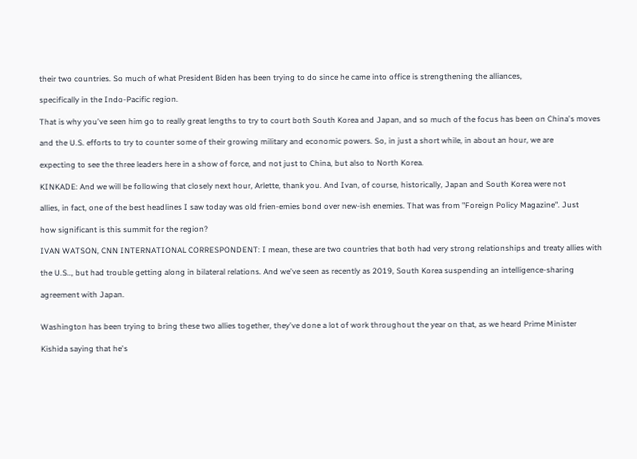their two countries. So much of what President Biden has been trying to do since he came into office is strengthening the alliances,

specifically in the Indo-Pacific region.

That is why you've seen him go to really great lengths to try to court both South Korea and Japan, and so much of the focus has been on China's moves

and the U.S. efforts to try to counter some of their growing military and economic powers. So, in just a short while, in about an hour, we are

expecting to see the three leaders here in a show of force, and not just to China, but also to North Korea.

KINKADE: And we will be following that closely next hour, Arlette, thank you. And Ivan, of course, historically, Japan and South Korea were not

allies, in fact, one of the best headlines I saw today was old frien-emies bond over new-ish enemies. That was from "Foreign Policy Magazine". Just

how significant is this summit for the region?

IVAN WATSON, CNN INTERNATIONAL CORRESPONDENT: I mean, these are two countries that both had very strong relationships and treaty allies with

the U.S.., but had trouble getting along in bilateral relations. And we've seen as recently as 2019, South Korea suspending an intelligence-sharing

agreement with Japan.


Washington has been trying to bring these two allies together, they've done a lot of work throughout the year on that, as we heard Prime Minister

Kishida saying that he's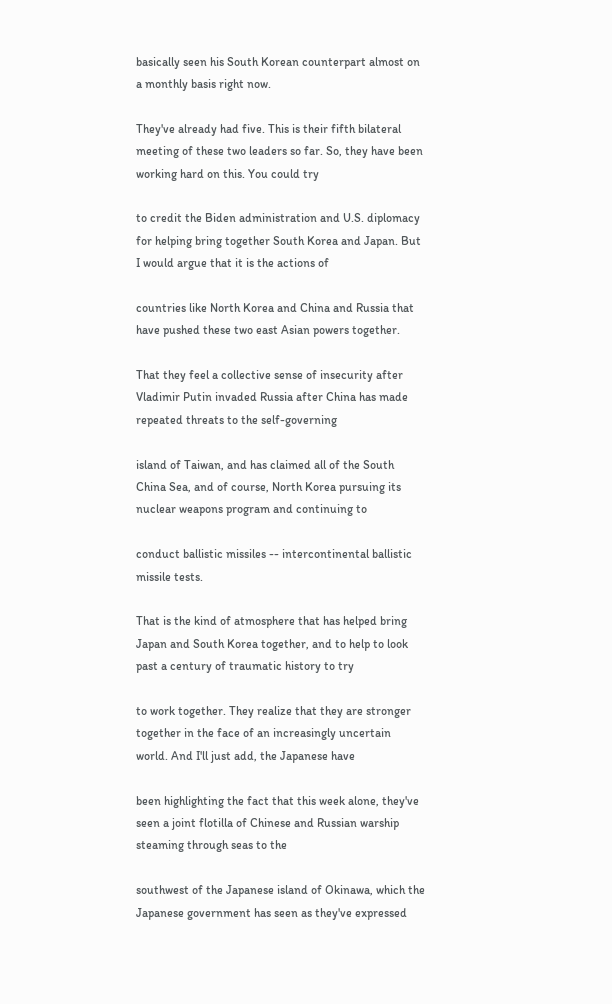basically seen his South Korean counterpart almost on a monthly basis right now.

They've already had five. This is their fifth bilateral meeting of these two leaders so far. So, they have been working hard on this. You could try

to credit the Biden administration and U.S. diplomacy for helping bring together South Korea and Japan. But I would argue that it is the actions of

countries like North Korea and China and Russia that have pushed these two east Asian powers together.

That they feel a collective sense of insecurity after Vladimir Putin invaded Russia after China has made repeated threats to the self-governing

island of Taiwan, and has claimed all of the South China Sea, and of course, North Korea pursuing its nuclear weapons program and continuing to

conduct ballistic missiles -- intercontinental ballistic missile tests.

That is the kind of atmosphere that has helped bring Japan and South Korea together, and to help to look past a century of traumatic history to try

to work together. They realize that they are stronger together in the face of an increasingly uncertain world. And I'll just add, the Japanese have

been highlighting the fact that this week alone, they've seen a joint flotilla of Chinese and Russian warship steaming through seas to the

southwest of the Japanese island of Okinawa, which the Japanese government has seen as they've expressed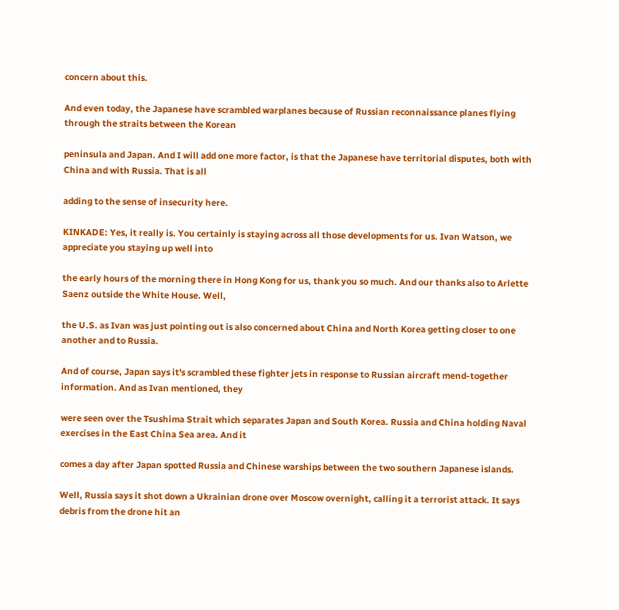concern about this.

And even today, the Japanese have scrambled warplanes because of Russian reconnaissance planes flying through the straits between the Korean

peninsula and Japan. And I will add one more factor, is that the Japanese have territorial disputes, both with China and with Russia. That is all

adding to the sense of insecurity here.

KINKADE: Yes, it really is. You certainly is staying across all those developments for us. Ivan Watson, we appreciate you staying up well into

the early hours of the morning there in Hong Kong for us, thank you so much. And our thanks also to Arlette Saenz outside the White House. Well,

the U.S. as Ivan was just pointing out is also concerned about China and North Korea getting closer to one another and to Russia.

And of course, Japan says it's scrambled these fighter jets in response to Russian aircraft mend-together information. And as Ivan mentioned, they

were seen over the Tsushima Strait which separates Japan and South Korea. Russia and China holding Naval exercises in the East China Sea area. And it

comes a day after Japan spotted Russia and Chinese warships between the two southern Japanese islands.

Well, Russia says it shot down a Ukrainian drone over Moscow overnight, calling it a terrorist attack. It says debris from the drone hit an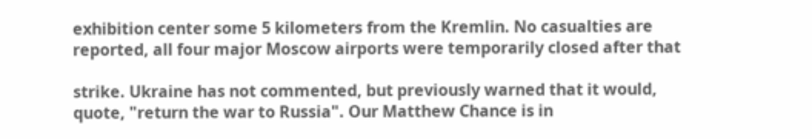exhibition center some 5 kilometers from the Kremlin. No casualties are reported, all four major Moscow airports were temporarily closed after that

strike. Ukraine has not commented, but previously warned that it would, quote, "return the war to Russia". Our Matthew Chance is in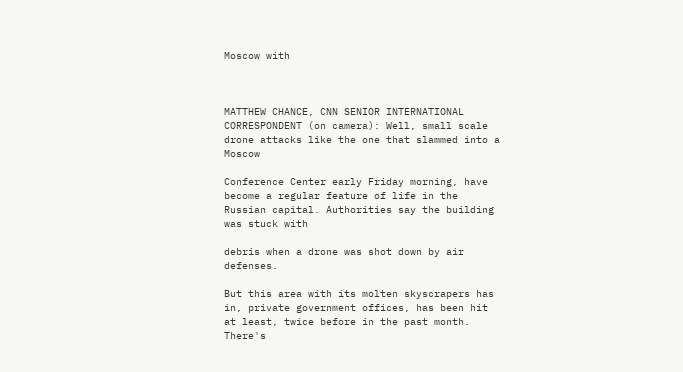Moscow with



MATTHEW CHANCE, CNN SENIOR INTERNATIONAL CORRESPONDENT (on camera): Well, small scale drone attacks like the one that slammed into a Moscow

Conference Center early Friday morning, have become a regular feature of life in the Russian capital. Authorities say the building was stuck with

debris when a drone was shot down by air defenses.

But this area with its molten skyscrapers has in, private government offices, has been hit at least, twice before in the past month. There's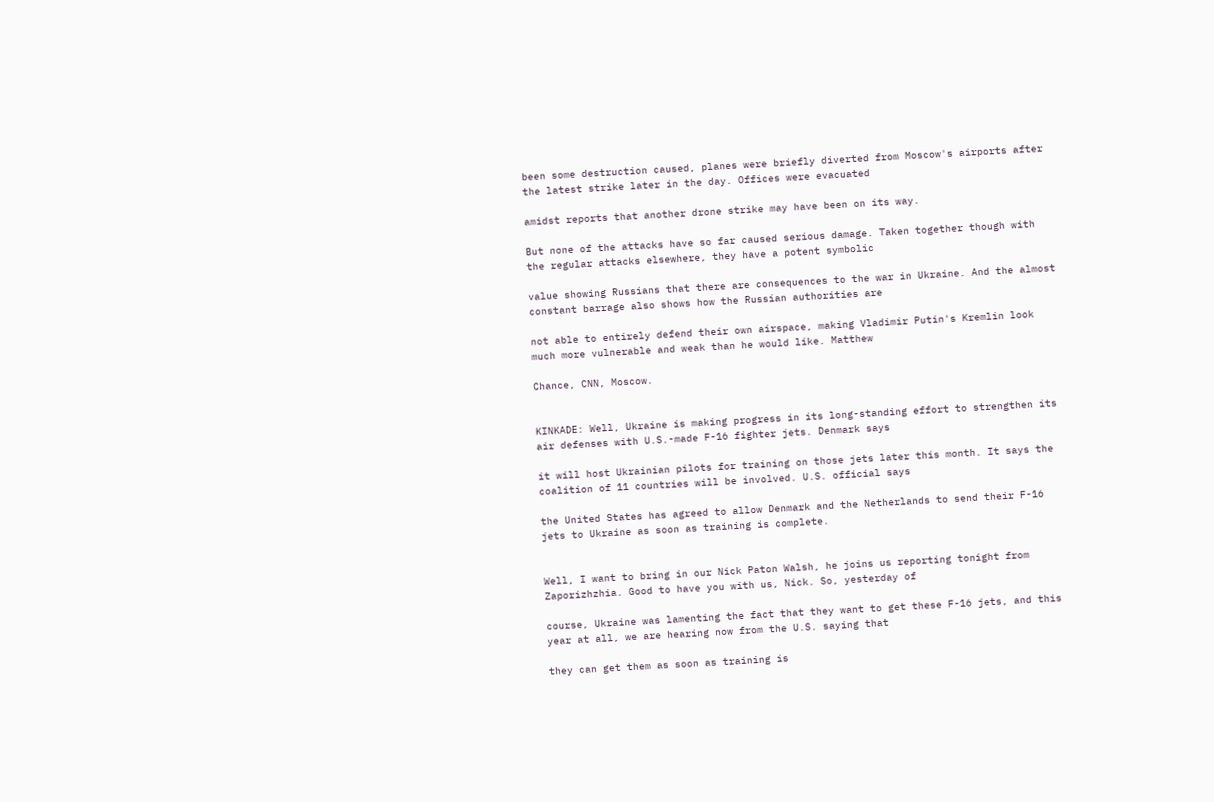been some destruction caused, planes were briefly diverted from Moscow's airports after the latest strike later in the day. Offices were evacuated

amidst reports that another drone strike may have been on its way.

But none of the attacks have so far caused serious damage. Taken together though with the regular attacks elsewhere, they have a potent symbolic

value showing Russians that there are consequences to the war in Ukraine. And the almost constant barrage also shows how the Russian authorities are

not able to entirely defend their own airspace, making Vladimir Putin's Kremlin look much more vulnerable and weak than he would like. Matthew

Chance, CNN, Moscow.


KINKADE: Well, Ukraine is making progress in its long-standing effort to strengthen its air defenses with U.S.-made F-16 fighter jets. Denmark says

it will host Ukrainian pilots for training on those jets later this month. It says the coalition of 11 countries will be involved. U.S. official says

the United States has agreed to allow Denmark and the Netherlands to send their F-16 jets to Ukraine as soon as training is complete.


Well, I want to bring in our Nick Paton Walsh, he joins us reporting tonight from Zaporizhzhia. Good to have you with us, Nick. So, yesterday of

course, Ukraine was lamenting the fact that they want to get these F-16 jets, and this year at all, we are hearing now from the U.S. saying that

they can get them as soon as training is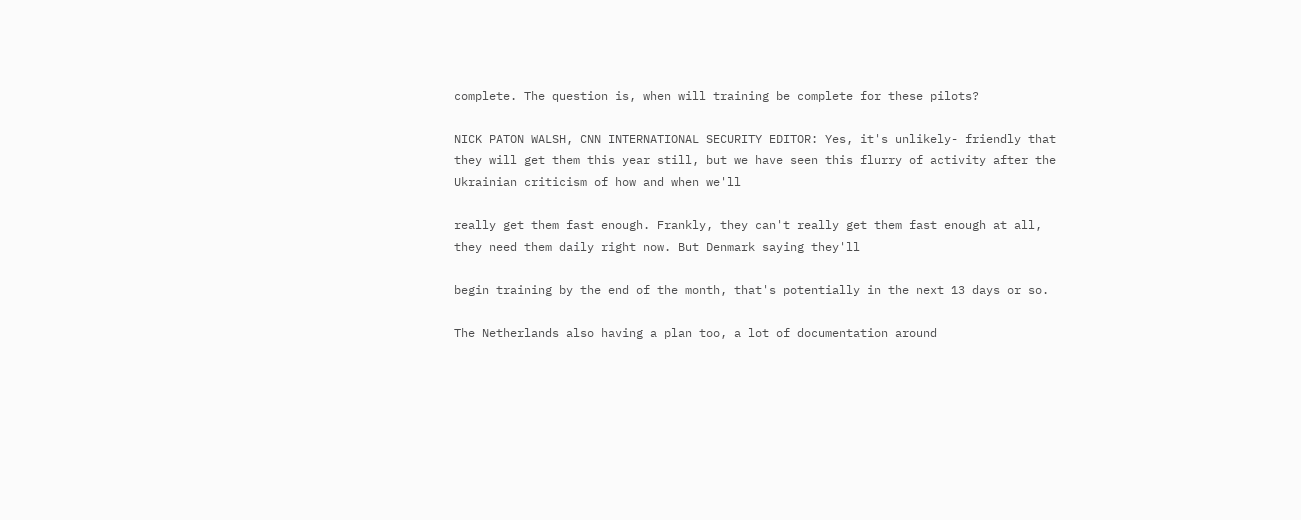complete. The question is, when will training be complete for these pilots?

NICK PATON WALSH, CNN INTERNATIONAL SECURITY EDITOR: Yes, it's unlikely- friendly that they will get them this year still, but we have seen this flurry of activity after the Ukrainian criticism of how and when we'll

really get them fast enough. Frankly, they can't really get them fast enough at all, they need them daily right now. But Denmark saying they'll

begin training by the end of the month, that's potentially in the next 13 days or so.

The Netherlands also having a plan too, a lot of documentation around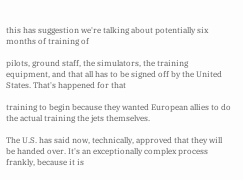this has suggestion we're talking about potentially six months of training of

pilots, ground staff, the simulators, the training equipment, and that all has to be signed off by the United States. That's happened for that

training to begin because they wanted European allies to do the actual training the jets themselves.

The U.S. has said now, technically, approved that they will be handed over. It's an exceptionally complex process frankly, because it is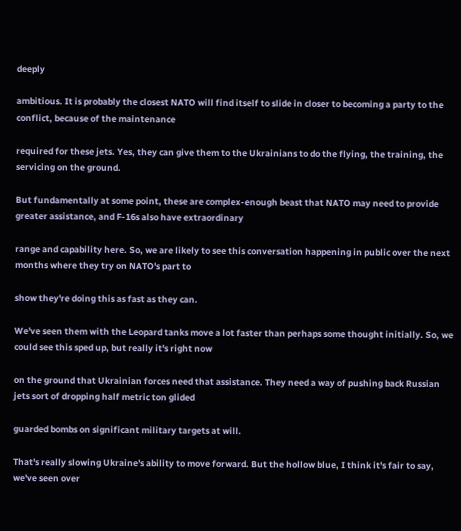deeply

ambitious. It is probably the closest NATO will find itself to slide in closer to becoming a party to the conflict, because of the maintenance

required for these jets. Yes, they can give them to the Ukrainians to do the flying, the training, the servicing on the ground.

But fundamentally at some point, these are complex-enough beast that NATO may need to provide greater assistance, and F-16s also have extraordinary

range and capability here. So, we are likely to see this conversation happening in public over the next months where they try on NATO's part to

show they're doing this as fast as they can.

We've seen them with the Leopard tanks move a lot faster than perhaps some thought initially. So, we could see this sped up, but really it's right now

on the ground that Ukrainian forces need that assistance. They need a way of pushing back Russian jets sort of dropping half metric ton glided

guarded bombs on significant military targets at will.

That's really slowing Ukraine's ability to move forward. But the hollow blue, I think it's fair to say, we've seen over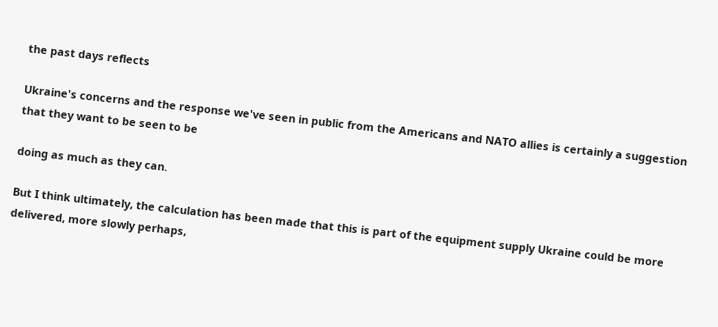the past days reflects

Ukraine's concerns and the response we've seen in public from the Americans and NATO allies is certainly a suggestion that they want to be seen to be

doing as much as they can.

But I think ultimately, the calculation has been made that this is part of the equipment supply Ukraine could be more delivered, more slowly perhaps,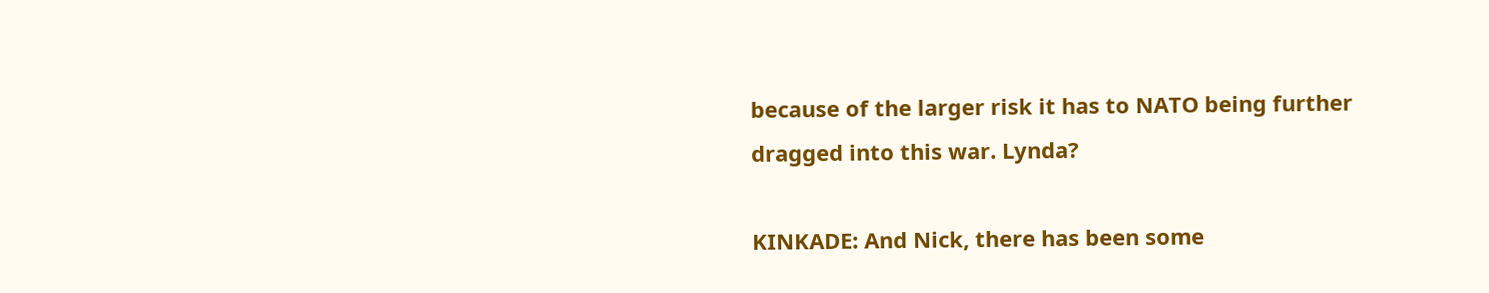because of the larger risk it has to NATO being further dragged into this war. Lynda?

KINKADE: And Nick, there has been some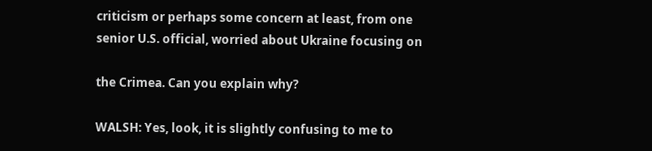criticism or perhaps some concern at least, from one senior U.S. official, worried about Ukraine focusing on

the Crimea. Can you explain why?

WALSH: Yes, look, it is slightly confusing to me to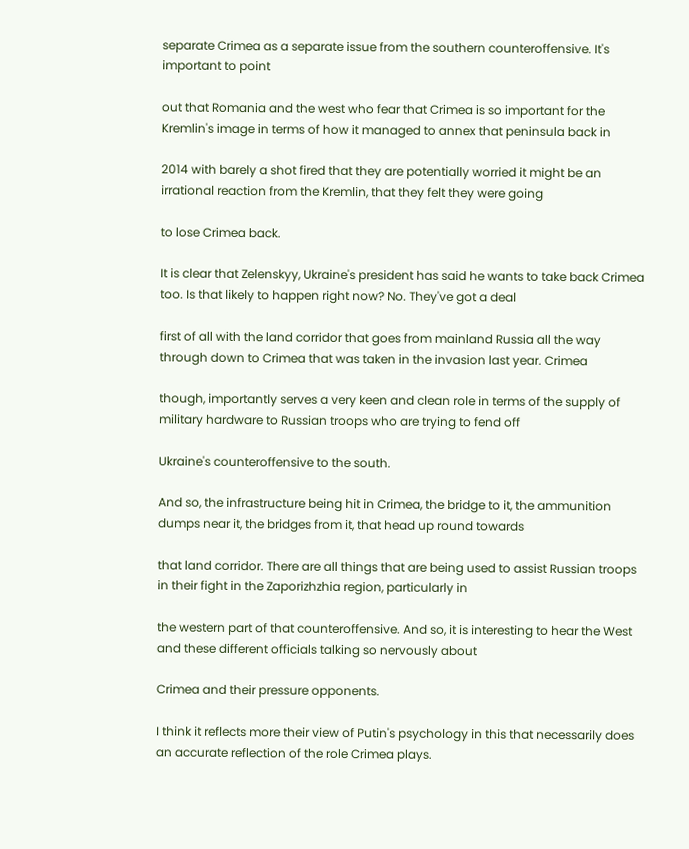separate Crimea as a separate issue from the southern counteroffensive. It's important to point

out that Romania and the west who fear that Crimea is so important for the Kremlin's image in terms of how it managed to annex that peninsula back in

2014 with barely a shot fired that they are potentially worried it might be an irrational reaction from the Kremlin, that they felt they were going

to lose Crimea back.

It is clear that Zelenskyy, Ukraine's president has said he wants to take back Crimea too. Is that likely to happen right now? No. They've got a deal

first of all with the land corridor that goes from mainland Russia all the way through down to Crimea that was taken in the invasion last year. Crimea

though, importantly serves a very keen and clean role in terms of the supply of military hardware to Russian troops who are trying to fend off

Ukraine's counteroffensive to the south.

And so, the infrastructure being hit in Crimea, the bridge to it, the ammunition dumps near it, the bridges from it, that head up round towards

that land corridor. There are all things that are being used to assist Russian troops in their fight in the Zaporizhzhia region, particularly in

the western part of that counteroffensive. And so, it is interesting to hear the West and these different officials talking so nervously about

Crimea and their pressure opponents.

I think it reflects more their view of Putin's psychology in this that necessarily does an accurate reflection of the role Crimea plays.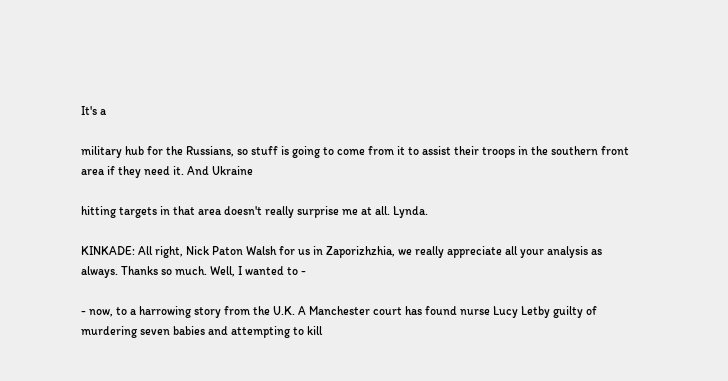It's a

military hub for the Russians, so stuff is going to come from it to assist their troops in the southern front area if they need it. And Ukraine

hitting targets in that area doesn't really surprise me at all. Lynda.

KINKADE: All right, Nick Paton Walsh for us in Zaporizhzhia, we really appreciate all your analysis as always. Thanks so much. Well, I wanted to -

- now, to a harrowing story from the U.K. A Manchester court has found nurse Lucy Letby guilty of murdering seven babies and attempting to kill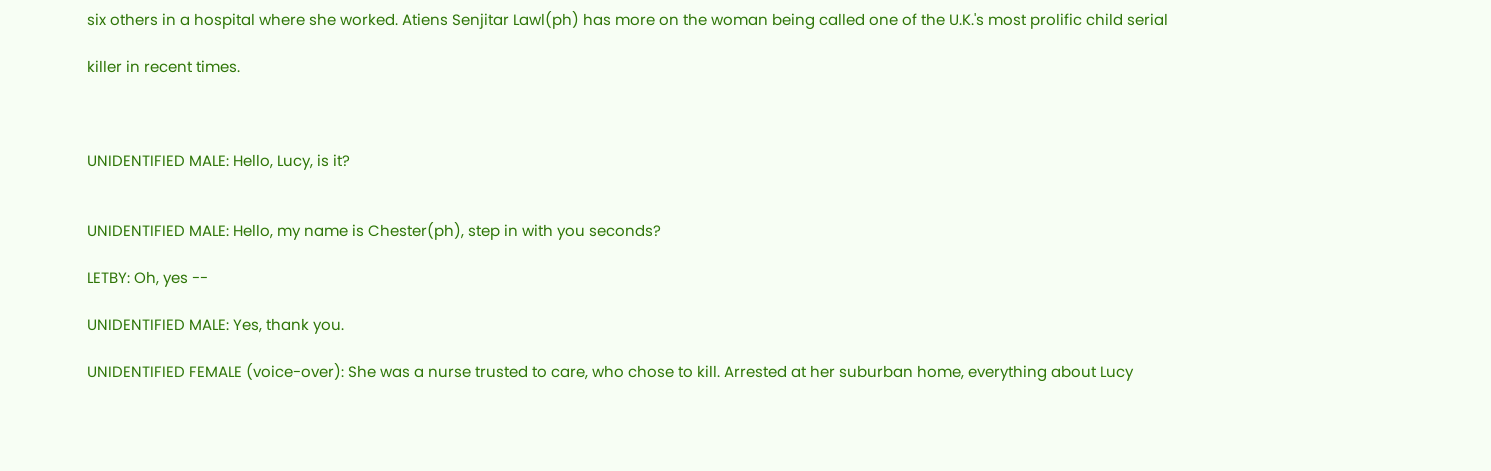six others in a hospital where she worked. Atiens Senjitar Lawl(ph) has more on the woman being called one of the U.K.'s most prolific child serial

killer in recent times.



UNIDENTIFIED MALE: Hello, Lucy, is it?


UNIDENTIFIED MALE: Hello, my name is Chester(ph), step in with you seconds?

LETBY: Oh, yes --

UNIDENTIFIED MALE: Yes, thank you.

UNIDENTIFIED FEMALE (voice-over): She was a nurse trusted to care, who chose to kill. Arrested at her suburban home, everything about Lucy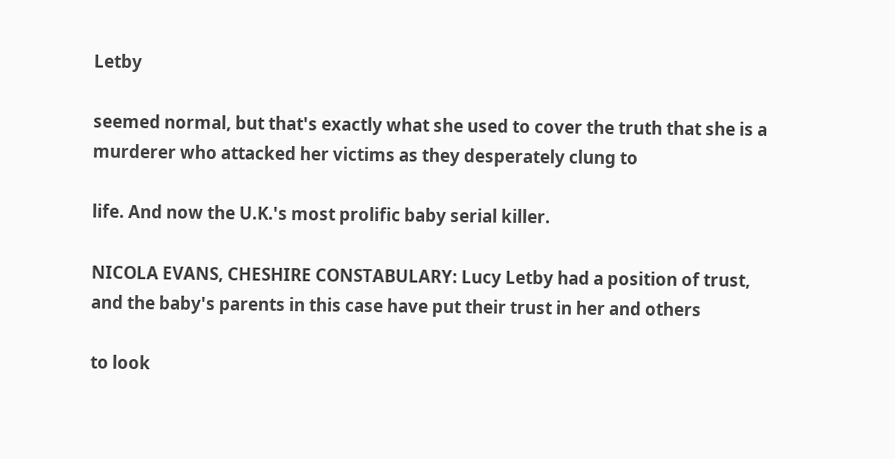Letby

seemed normal, but that's exactly what she used to cover the truth that she is a murderer who attacked her victims as they desperately clung to

life. And now the U.K.'s most prolific baby serial killer.

NICOLA EVANS, CHESHIRE CONSTABULARY: Lucy Letby had a position of trust, and the baby's parents in this case have put their trust in her and others

to look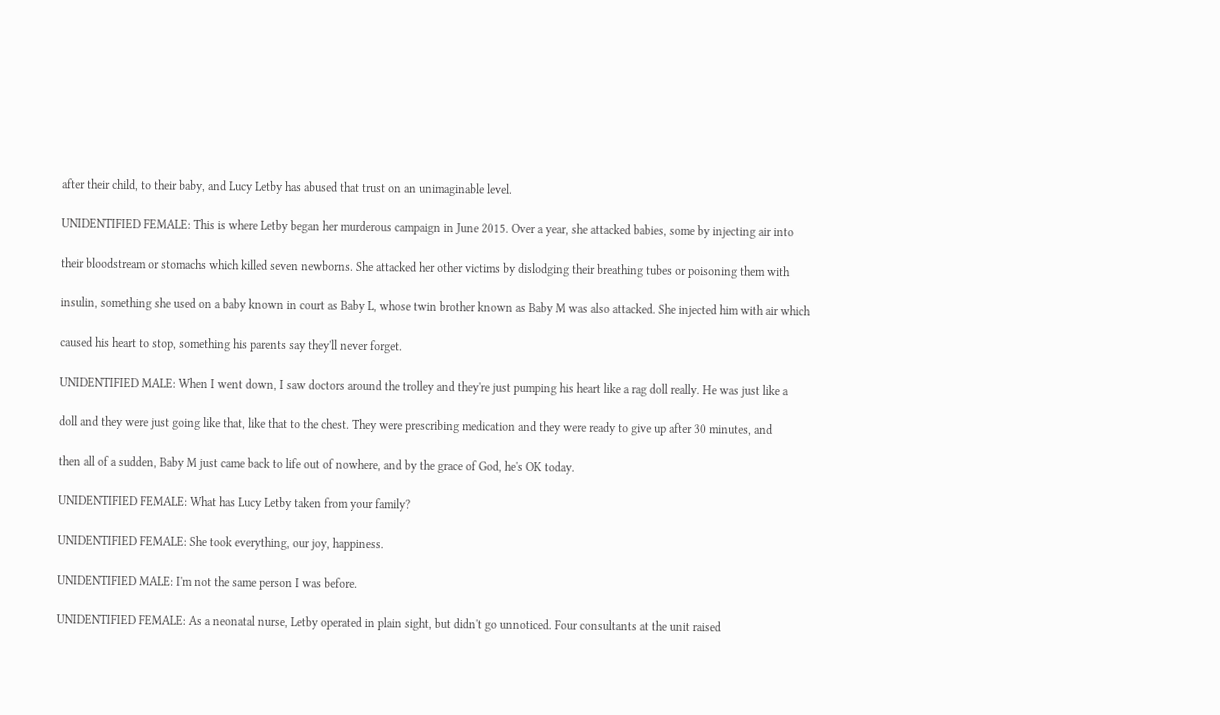after their child, to their baby, and Lucy Letby has abused that trust on an unimaginable level.

UNIDENTIFIED FEMALE: This is where Letby began her murderous campaign in June 2015. Over a year, she attacked babies, some by injecting air into

their bloodstream or stomachs which killed seven newborns. She attacked her other victims by dislodging their breathing tubes or poisoning them with

insulin, something she used on a baby known in court as Baby L, whose twin brother known as Baby M was also attacked. She injected him with air which

caused his heart to stop, something his parents say they'll never forget.

UNIDENTIFIED MALE: When I went down, I saw doctors around the trolley and they're just pumping his heart like a rag doll really. He was just like a

doll and they were just going like that, like that to the chest. They were prescribing medication and they were ready to give up after 30 minutes, and

then all of a sudden, Baby M just came back to life out of nowhere, and by the grace of God, he's OK today.

UNIDENTIFIED FEMALE: What has Lucy Letby taken from your family?

UNIDENTIFIED FEMALE: She took everything, our joy, happiness.

UNIDENTIFIED MALE: I'm not the same person I was before.

UNIDENTIFIED FEMALE: As a neonatal nurse, Letby operated in plain sight, but didn't go unnoticed. Four consultants at the unit raised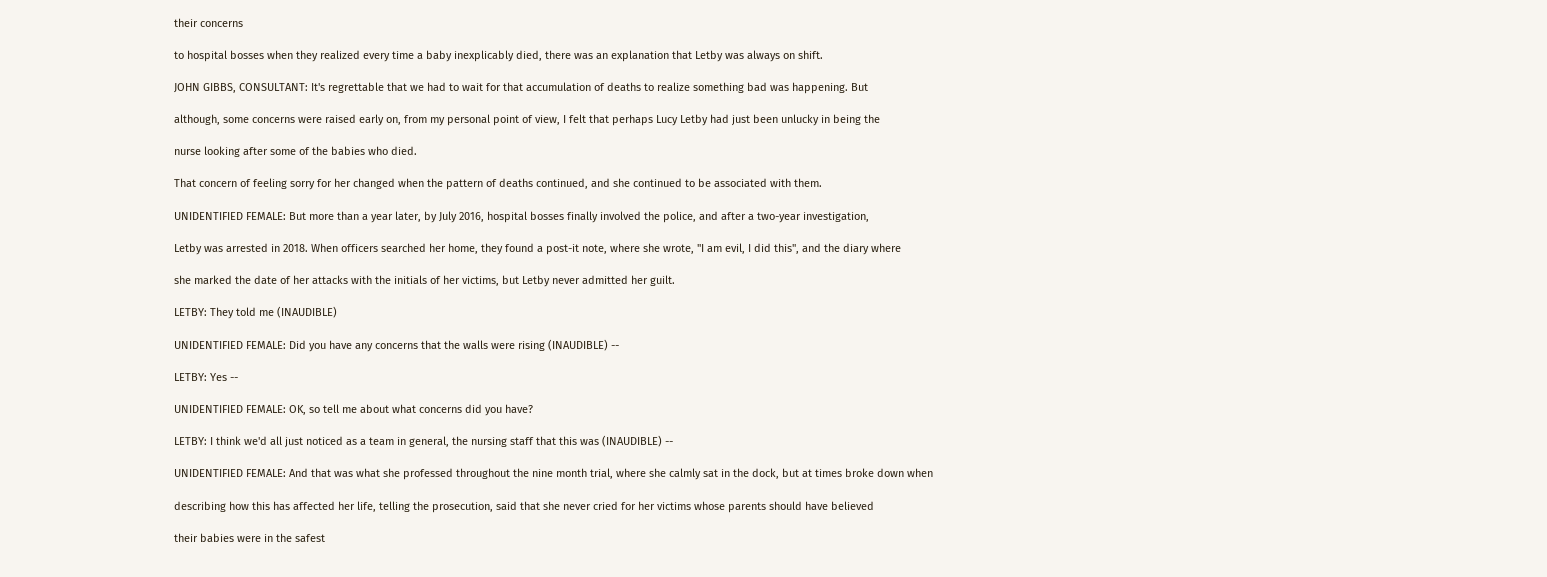their concerns

to hospital bosses when they realized every time a baby inexplicably died, there was an explanation that Letby was always on shift.

JOHN GIBBS, CONSULTANT: It's regrettable that we had to wait for that accumulation of deaths to realize something bad was happening. But

although, some concerns were raised early on, from my personal point of view, I felt that perhaps Lucy Letby had just been unlucky in being the

nurse looking after some of the babies who died.

That concern of feeling sorry for her changed when the pattern of deaths continued, and she continued to be associated with them.

UNIDENTIFIED FEMALE: But more than a year later, by July 2016, hospital bosses finally involved the police, and after a two-year investigation,

Letby was arrested in 2018. When officers searched her home, they found a post-it note, where she wrote, "I am evil, I did this", and the diary where

she marked the date of her attacks with the initials of her victims, but Letby never admitted her guilt.

LETBY: They told me (INAUDIBLE)

UNIDENTIFIED FEMALE: Did you have any concerns that the walls were rising (INAUDIBLE) --

LETBY: Yes --

UNIDENTIFIED FEMALE: OK, so tell me about what concerns did you have?

LETBY: I think we'd all just noticed as a team in general, the nursing staff that this was (INAUDIBLE) --

UNIDENTIFIED FEMALE: And that was what she professed throughout the nine month trial, where she calmly sat in the dock, but at times broke down when

describing how this has affected her life, telling the prosecution, said that she never cried for her victims whose parents should have believed

their babies were in the safest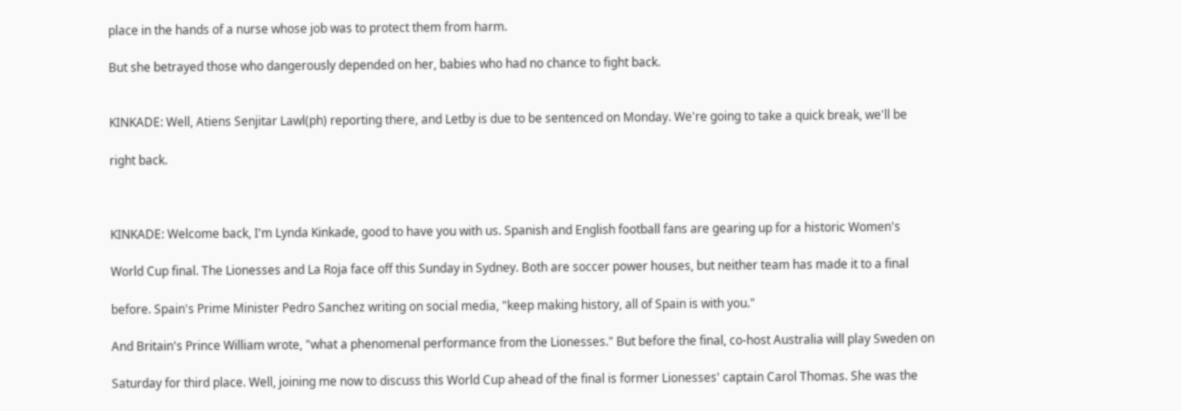place in the hands of a nurse whose job was to protect them from harm.

But she betrayed those who dangerously depended on her, babies who had no chance to fight back.


KINKADE: Well, Atiens Senjitar Lawl(ph) reporting there, and Letby is due to be sentenced on Monday. We're going to take a quick break, we'll be

right back.



KINKADE: Welcome back, I'm Lynda Kinkade, good to have you with us. Spanish and English football fans are gearing up for a historic Women's

World Cup final. The Lionesses and La Roja face off this Sunday in Sydney. Both are soccer power houses, but neither team has made it to a final

before. Spain's Prime Minister Pedro Sanchez writing on social media, "keep making history, all of Spain is with you."

And Britain's Prince William wrote, "what a phenomenal performance from the Lionesses." But before the final, co-host Australia will play Sweden on

Saturday for third place. Well, joining me now to discuss this World Cup ahead of the final is former Lionesses' captain Carol Thomas. She was the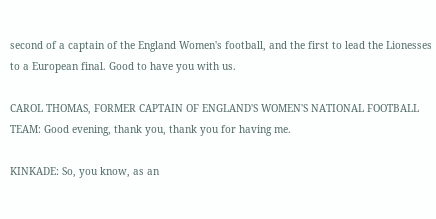second of a captain of the England Women's football, and the first to lead the Lionesses to a European final. Good to have you with us.

CAROL THOMAS, FORMER CAPTAIN OF ENGLAND'S WOMEN'S NATIONAL FOOTBALL TEAM: Good evening, thank you, thank you for having me.

KINKADE: So, you know, as an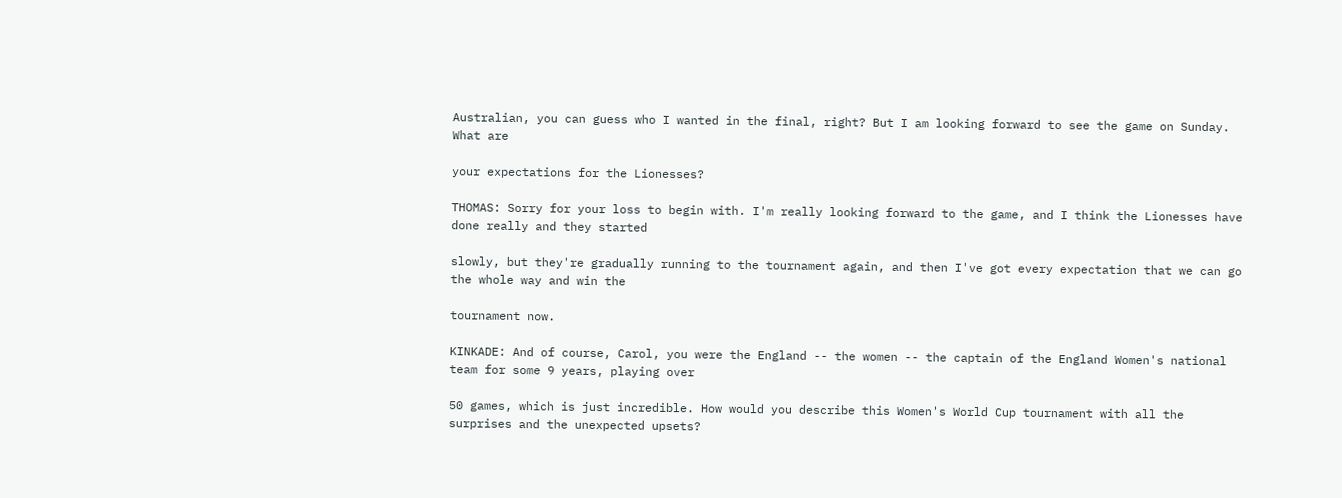Australian, you can guess who I wanted in the final, right? But I am looking forward to see the game on Sunday. What are

your expectations for the Lionesses?

THOMAS: Sorry for your loss to begin with. I'm really looking forward to the game, and I think the Lionesses have done really and they started

slowly, but they're gradually running to the tournament again, and then I've got every expectation that we can go the whole way and win the

tournament now.

KINKADE: And of course, Carol, you were the England -- the women -- the captain of the England Women's national team for some 9 years, playing over

50 games, which is just incredible. How would you describe this Women's World Cup tournament with all the surprises and the unexpected upsets?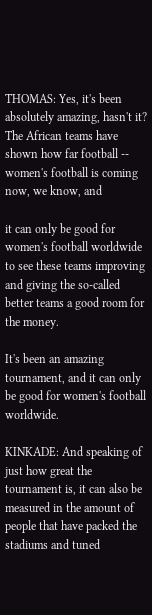THOMAS: Yes, it's been absolutely amazing, hasn't it? The African teams have shown how far football -- women's football is coming now, we know, and

it can only be good for women's football worldwide to see these teams improving and giving the so-called better teams a good room for the money.

It's been an amazing tournament, and it can only be good for women's football worldwide.

KINKADE: And speaking of just how great the tournament is, it can also be measured in the amount of people that have packed the stadiums and tuned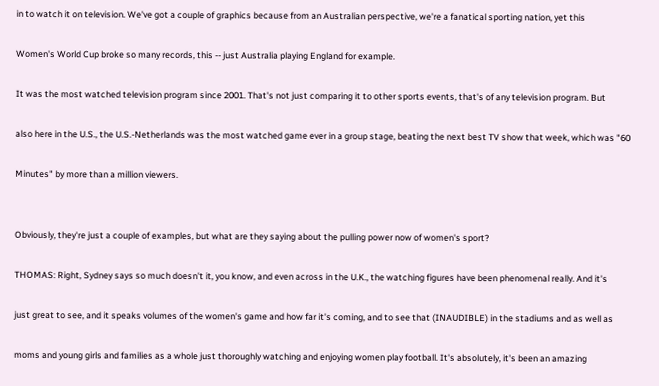in to watch it on television. We've got a couple of graphics because from an Australian perspective, we're a fanatical sporting nation, yet this

Women's World Cup broke so many records, this -- just Australia playing England for example.

It was the most watched television program since 2001. That's not just comparing it to other sports events, that's of any television program. But

also here in the U.S., the U.S.-Netherlands was the most watched game ever in a group stage, beating the next best TV show that week, which was "60

Minutes" by more than a million viewers.


Obviously, they're just a couple of examples, but what are they saying about the pulling power now of women's sport?

THOMAS: Right, Sydney says so much doesn't it, you know, and even across in the U.K., the watching figures have been phenomenal really. And it's

just great to see, and it speaks volumes of the women's game and how far it's coming, and to see that (INAUDIBLE) in the stadiums and as well as

moms and young girls and families as a whole just thoroughly watching and enjoying women play football. It's absolutely, it's been an amazing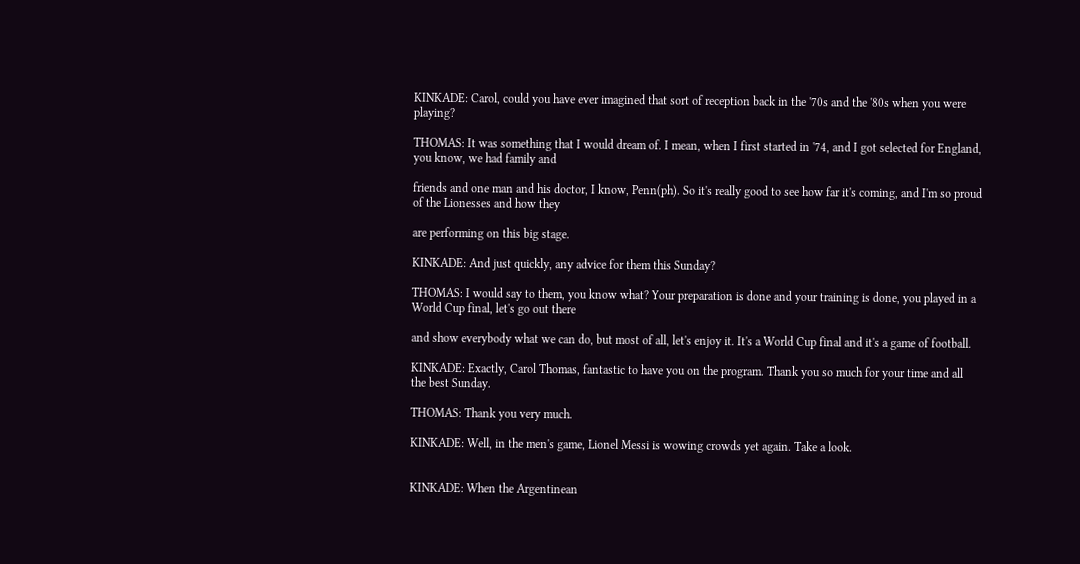KINKADE: Carol, could you have ever imagined that sort of reception back in the '70s and the '80s when you were playing?

THOMAS: It was something that I would dream of. I mean, when I first started in '74, and I got selected for England, you know, we had family and

friends and one man and his doctor, I know, Penn(ph). So it's really good to see how far it's coming, and I'm so proud of the Lionesses and how they

are performing on this big stage.

KINKADE: And just quickly, any advice for them this Sunday?

THOMAS: I would say to them, you know what? Your preparation is done and your training is done, you played in a World Cup final, let's go out there

and show everybody what we can do, but most of all, let's enjoy it. It's a World Cup final and it's a game of football.

KINKADE: Exactly, Carol Thomas, fantastic to have you on the program. Thank you so much for your time and all the best Sunday.

THOMAS: Thank you very much.

KINKADE: Well, in the men's game, Lionel Messi is wowing crowds yet again. Take a look.


KINKADE: When the Argentinean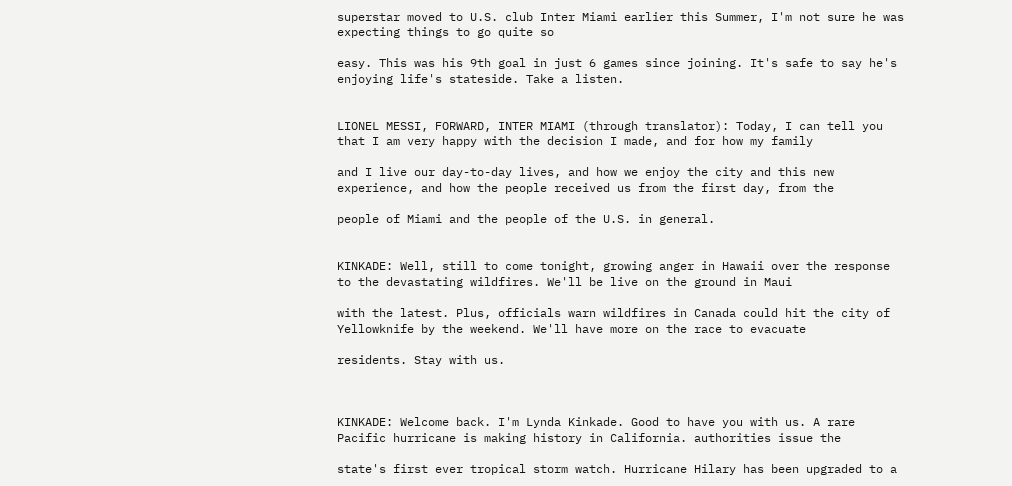superstar moved to U.S. club Inter Miami earlier this Summer, I'm not sure he was expecting things to go quite so

easy. This was his 9th goal in just 6 games since joining. It's safe to say he's enjoying life's stateside. Take a listen.


LIONEL MESSI, FORWARD, INTER MIAMI (through translator): Today, I can tell you that I am very happy with the decision I made, and for how my family

and I live our day-to-day lives, and how we enjoy the city and this new experience, and how the people received us from the first day, from the

people of Miami and the people of the U.S. in general.


KINKADE: Well, still to come tonight, growing anger in Hawaii over the response to the devastating wildfires. We'll be live on the ground in Maui

with the latest. Plus, officials warn wildfires in Canada could hit the city of Yellowknife by the weekend. We'll have more on the race to evacuate

residents. Stay with us.



KINKADE: Welcome back. I'm Lynda Kinkade. Good to have you with us. A rare Pacific hurricane is making history in California. authorities issue the

state's first ever tropical storm watch. Hurricane Hilary has been upgraded to a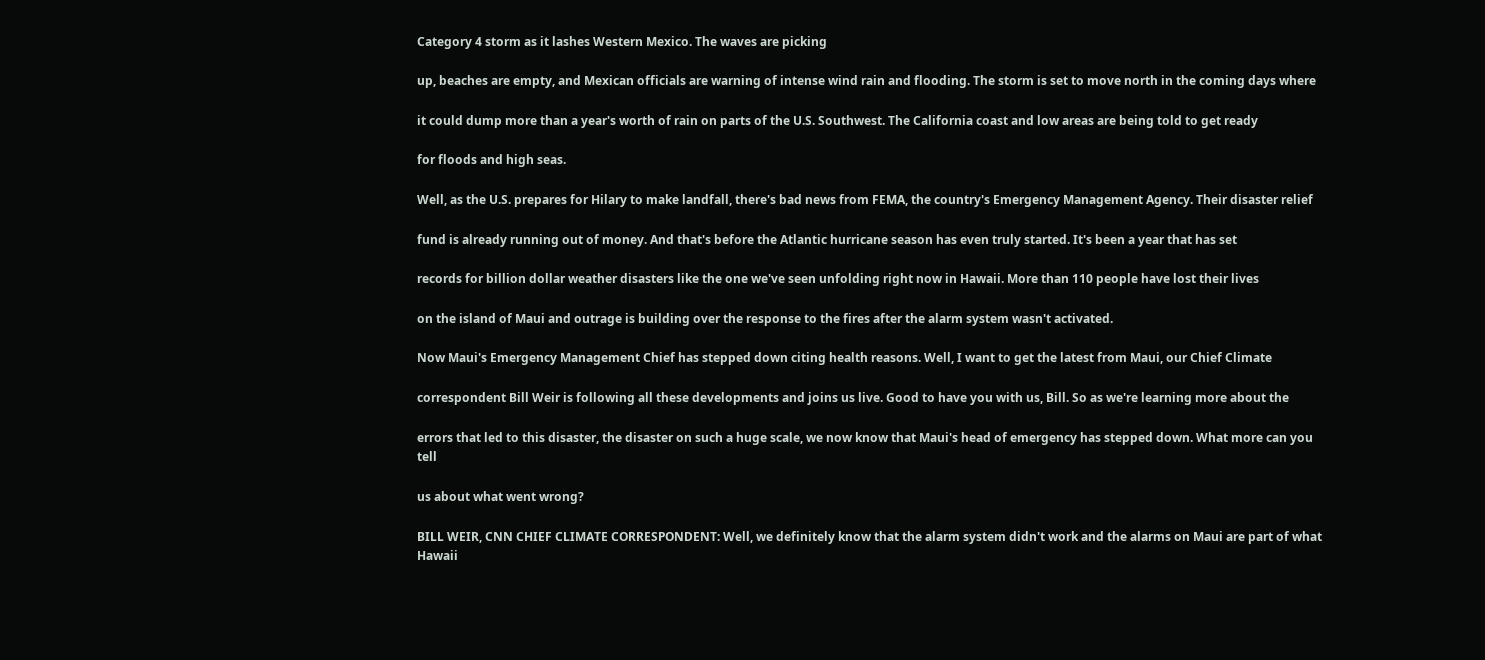Category 4 storm as it lashes Western Mexico. The waves are picking

up, beaches are empty, and Mexican officials are warning of intense wind rain and flooding. The storm is set to move north in the coming days where

it could dump more than a year's worth of rain on parts of the U.S. Southwest. The California coast and low areas are being told to get ready

for floods and high seas.

Well, as the U.S. prepares for Hilary to make landfall, there's bad news from FEMA, the country's Emergency Management Agency. Their disaster relief

fund is already running out of money. And that's before the Atlantic hurricane season has even truly started. It's been a year that has set

records for billion dollar weather disasters like the one we've seen unfolding right now in Hawaii. More than 110 people have lost their lives

on the island of Maui and outrage is building over the response to the fires after the alarm system wasn't activated.

Now Maui's Emergency Management Chief has stepped down citing health reasons. Well, I want to get the latest from Maui, our Chief Climate

correspondent Bill Weir is following all these developments and joins us live. Good to have you with us, Bill. So as we're learning more about the

errors that led to this disaster, the disaster on such a huge scale, we now know that Maui's head of emergency has stepped down. What more can you tell

us about what went wrong?

BILL WEIR, CNN CHIEF CLIMATE CORRESPONDENT: Well, we definitely know that the alarm system didn't work and the alarms on Maui are part of what Hawaii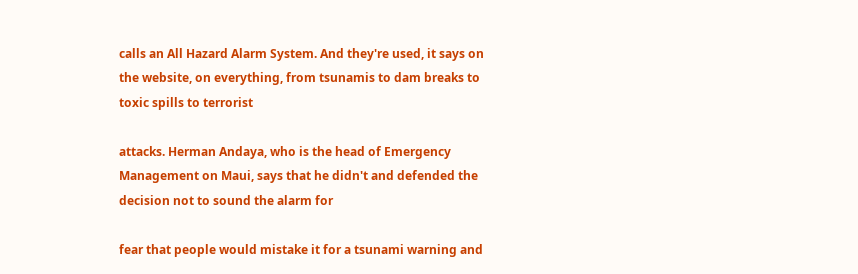calls an All Hazard Alarm System. And they're used, it says on the website, on everything, from tsunamis to dam breaks to toxic spills to terrorist

attacks. Herman Andaya, who is the head of Emergency Management on Maui, says that he didn't and defended the decision not to sound the alarm for

fear that people would mistake it for a tsunami warning and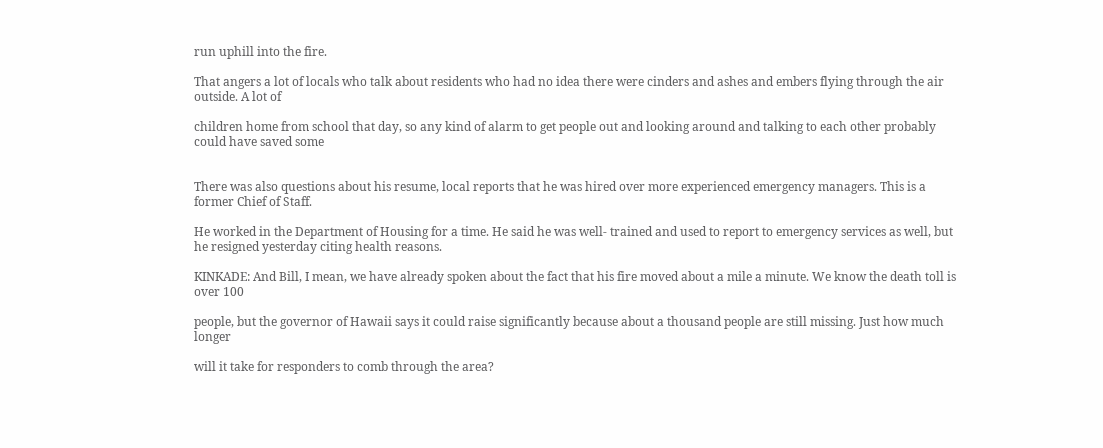run uphill into the fire.

That angers a lot of locals who talk about residents who had no idea there were cinders and ashes and embers flying through the air outside. A lot of

children home from school that day, so any kind of alarm to get people out and looking around and talking to each other probably could have saved some


There was also questions about his resume, local reports that he was hired over more experienced emergency managers. This is a former Chief of Staff.

He worked in the Department of Housing for a time. He said he was well- trained and used to report to emergency services as well, but he resigned yesterday citing health reasons.

KINKADE: And Bill, I mean, we have already spoken about the fact that his fire moved about a mile a minute. We know the death toll is over 100

people, but the governor of Hawaii says it could raise significantly because about a thousand people are still missing. Just how much longer

will it take for responders to comb through the area?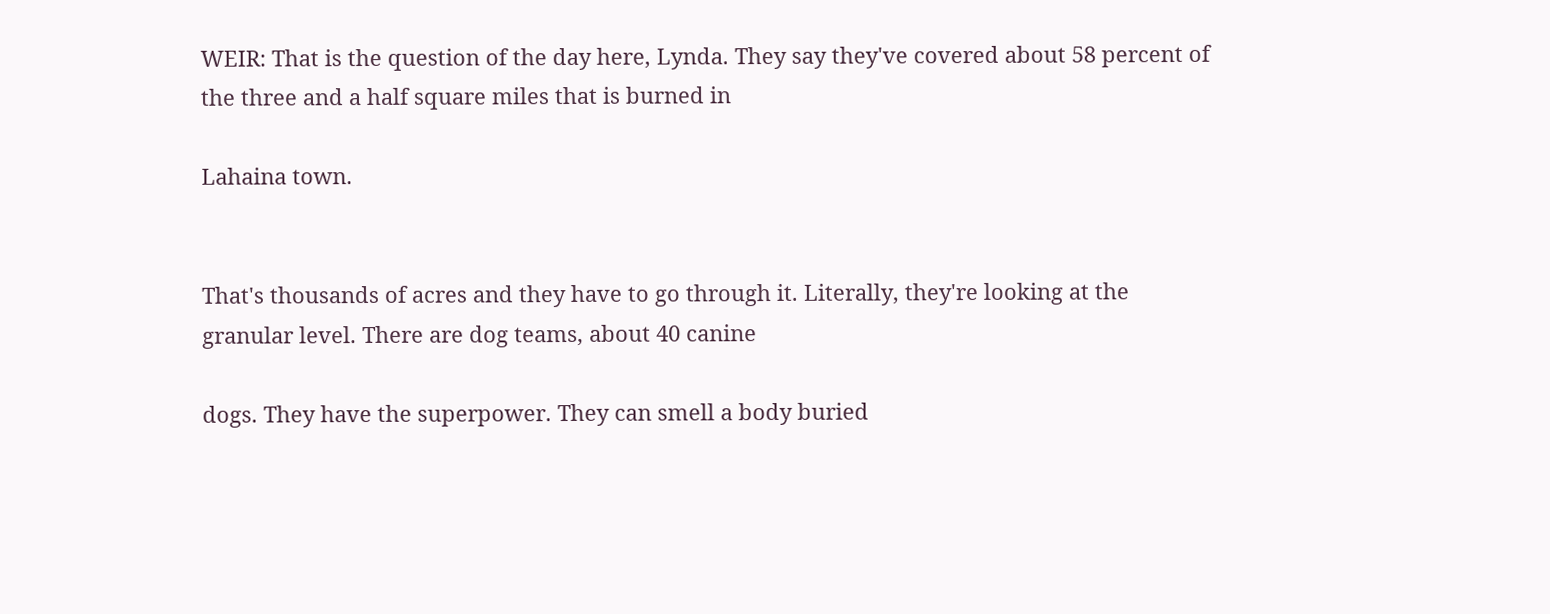WEIR: That is the question of the day here, Lynda. They say they've covered about 58 percent of the three and a half square miles that is burned in

Lahaina town.


That's thousands of acres and they have to go through it. Literally, they're looking at the granular level. There are dog teams, about 40 canine

dogs. They have the superpower. They can smell a body buried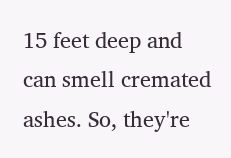15 feet deep and can smell cremated ashes. So, they're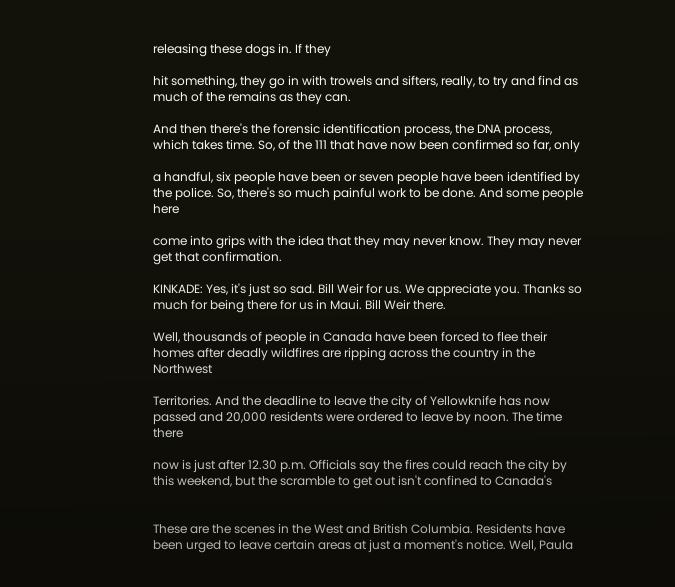releasing these dogs in. If they

hit something, they go in with trowels and sifters, really, to try and find as much of the remains as they can.

And then there's the forensic identification process, the DNA process, which takes time. So, of the 111 that have now been confirmed so far, only

a handful, six people have been or seven people have been identified by the police. So, there's so much painful work to be done. And some people here

come into grips with the idea that they may never know. They may never get that confirmation.

KINKADE: Yes, it's just so sad. Bill Weir for us. We appreciate you. Thanks so much for being there for us in Maui. Bill Weir there.

Well, thousands of people in Canada have been forced to flee their homes after deadly wildfires are ripping across the country in the Northwest

Territories. And the deadline to leave the city of Yellowknife has now passed and 20,000 residents were ordered to leave by noon. The time there

now is just after 12.30 p.m. Officials say the fires could reach the city by this weekend, but the scramble to get out isn't confined to Canada's


These are the scenes in the West and British Columbia. Residents have been urged to leave certain areas at just a moment's notice. Well, Paula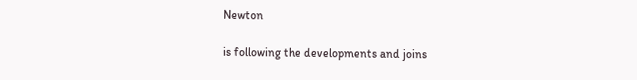Newton

is following the developments and joins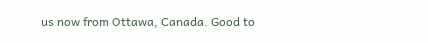us now from Ottawa, Canada. Good to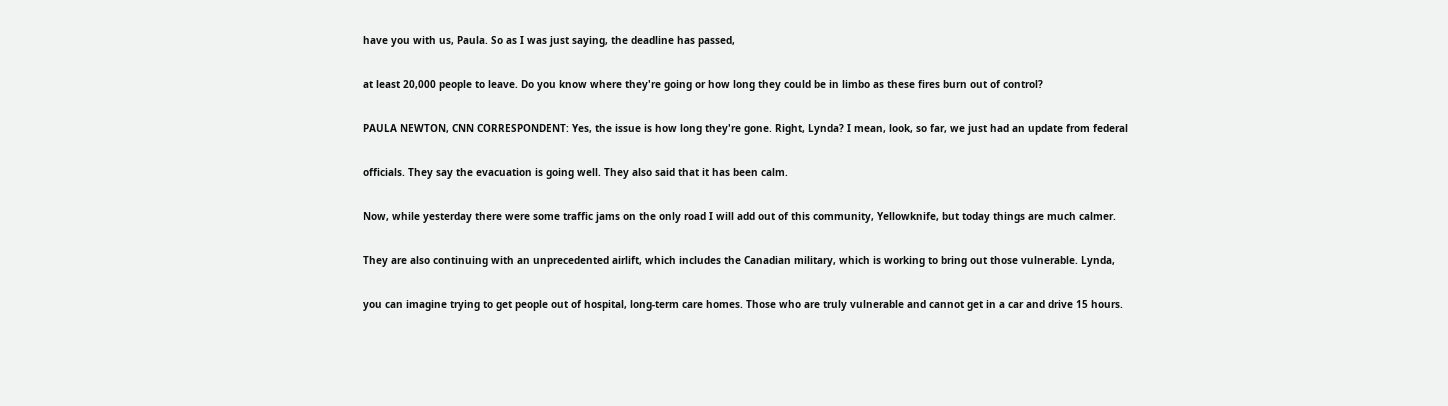have you with us, Paula. So as I was just saying, the deadline has passed,

at least 20,000 people to leave. Do you know where they're going or how long they could be in limbo as these fires burn out of control?

PAULA NEWTON, CNN CORRESPONDENT: Yes, the issue is how long they're gone. Right, Lynda? I mean, look, so far, we just had an update from federal

officials. They say the evacuation is going well. They also said that it has been calm.

Now, while yesterday there were some traffic jams on the only road I will add out of this community, Yellowknife, but today things are much calmer.

They are also continuing with an unprecedented airlift, which includes the Canadian military, which is working to bring out those vulnerable. Lynda,

you can imagine trying to get people out of hospital, long-term care homes. Those who are truly vulnerable and cannot get in a car and drive 15 hours.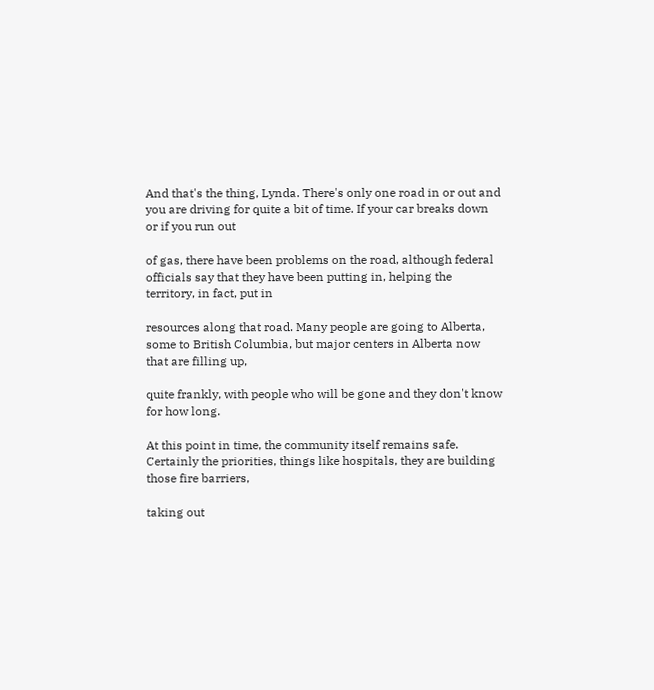And that's the thing, Lynda. There's only one road in or out and you are driving for quite a bit of time. If your car breaks down or if you run out

of gas, there have been problems on the road, although federal officials say that they have been putting in, helping the territory, in fact, put in

resources along that road. Many people are going to Alberta, some to British Columbia, but major centers in Alberta now that are filling up,

quite frankly, with people who will be gone and they don't know for how long.

At this point in time, the community itself remains safe. Certainly the priorities, things like hospitals, they are building those fire barriers,

taking out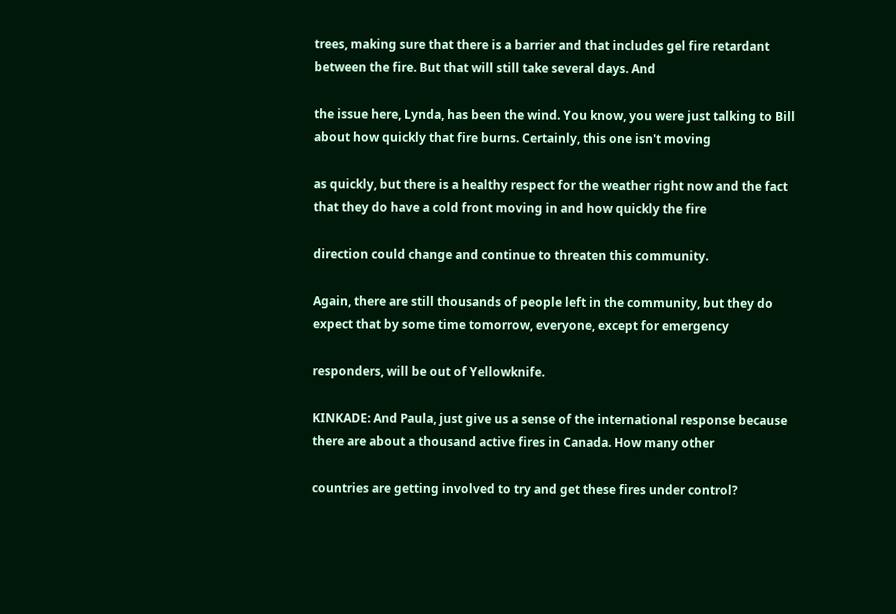trees, making sure that there is a barrier and that includes gel fire retardant between the fire. But that will still take several days. And

the issue here, Lynda, has been the wind. You know, you were just talking to Bill about how quickly that fire burns. Certainly, this one isn't moving

as quickly, but there is a healthy respect for the weather right now and the fact that they do have a cold front moving in and how quickly the fire

direction could change and continue to threaten this community.

Again, there are still thousands of people left in the community, but they do expect that by some time tomorrow, everyone, except for emergency

responders, will be out of Yellowknife.

KINKADE: And Paula, just give us a sense of the international response because there are about a thousand active fires in Canada. How many other

countries are getting involved to try and get these fires under control?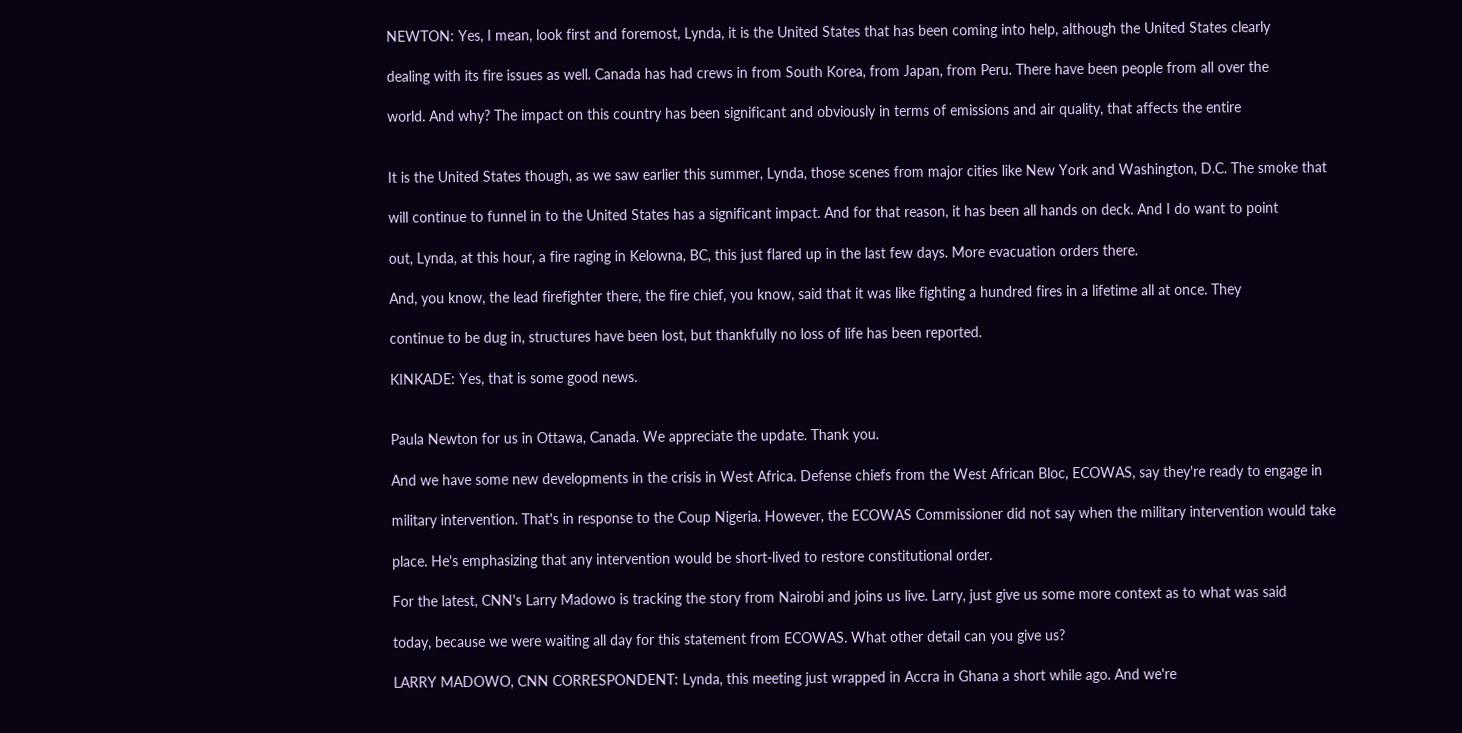NEWTON: Yes, I mean, look first and foremost, Lynda, it is the United States that has been coming into help, although the United States clearly

dealing with its fire issues as well. Canada has had crews in from South Korea, from Japan, from Peru. There have been people from all over the

world. And why? The impact on this country has been significant and obviously in terms of emissions and air quality, that affects the entire


It is the United States though, as we saw earlier this summer, Lynda, those scenes from major cities like New York and Washington, D.C. The smoke that

will continue to funnel in to the United States has a significant impact. And for that reason, it has been all hands on deck. And I do want to point

out, Lynda, at this hour, a fire raging in Kelowna, BC, this just flared up in the last few days. More evacuation orders there.

And, you know, the lead firefighter there, the fire chief, you know, said that it was like fighting a hundred fires in a lifetime all at once. They

continue to be dug in, structures have been lost, but thankfully no loss of life has been reported.

KINKADE: Yes, that is some good news.


Paula Newton for us in Ottawa, Canada. We appreciate the update. Thank you.

And we have some new developments in the crisis in West Africa. Defense chiefs from the West African Bloc, ECOWAS, say they're ready to engage in

military intervention. That's in response to the Coup Nigeria. However, the ECOWAS Commissioner did not say when the military intervention would take

place. He's emphasizing that any intervention would be short-lived to restore constitutional order.

For the latest, CNN's Larry Madowo is tracking the story from Nairobi and joins us live. Larry, just give us some more context as to what was said

today, because we were waiting all day for this statement from ECOWAS. What other detail can you give us?

LARRY MADOWO, CNN CORRESPONDENT: Lynda, this meeting just wrapped in Accra in Ghana a short while ago. And we're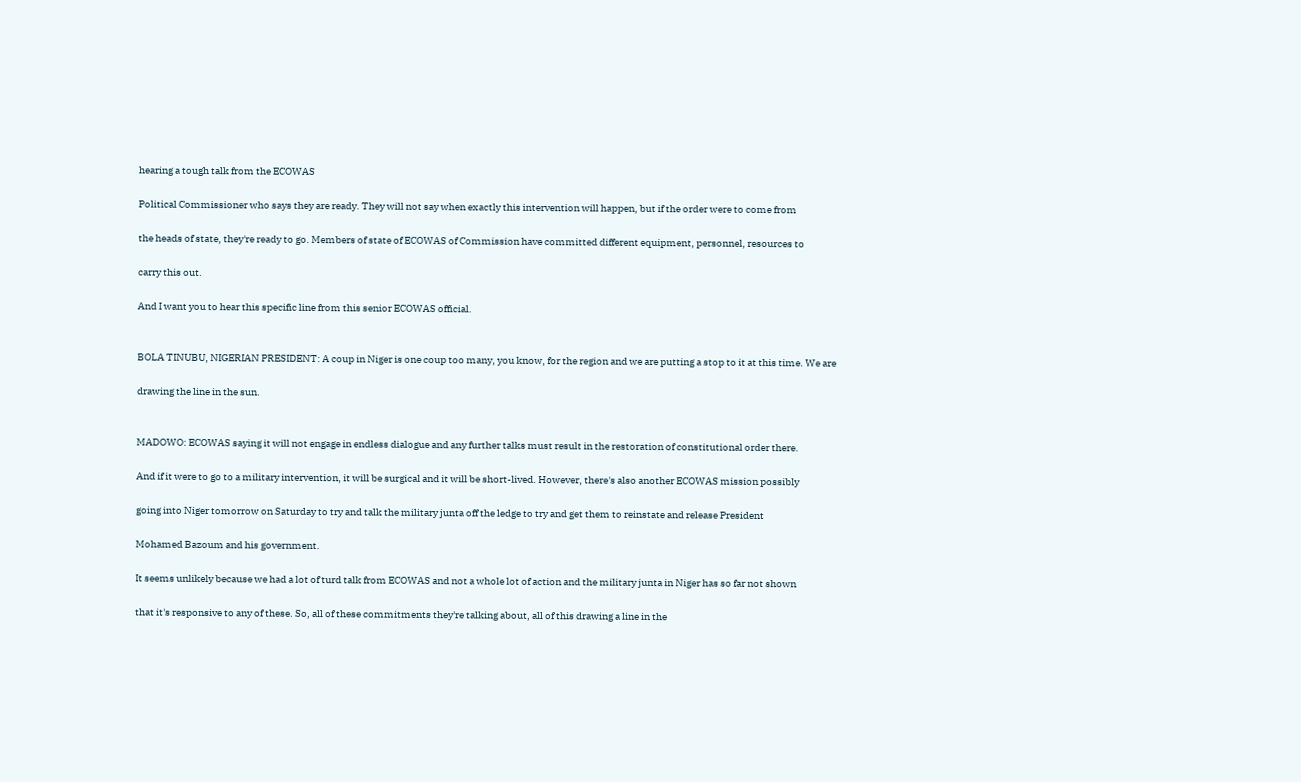hearing a tough talk from the ECOWAS

Political Commissioner who says they are ready. They will not say when exactly this intervention will happen, but if the order were to come from

the heads of state, they're ready to go. Members of state of ECOWAS of Commission have committed different equipment, personnel, resources to

carry this out.

And I want you to hear this specific line from this senior ECOWAS official.


BOLA TINUBU, NIGERIAN PRESIDENT: A coup in Niger is one coup too many, you know, for the region and we are putting a stop to it at this time. We are

drawing the line in the sun.


MADOWO: ECOWAS saying it will not engage in endless dialogue and any further talks must result in the restoration of constitutional order there.

And if it were to go to a military intervention, it will be surgical and it will be short-lived. However, there's also another ECOWAS mission possibly

going into Niger tomorrow on Saturday to try and talk the military junta off the ledge to try and get them to reinstate and release President

Mohamed Bazoum and his government.

It seems unlikely because we had a lot of turd talk from ECOWAS and not a whole lot of action and the military junta in Niger has so far not shown

that it's responsive to any of these. So, all of these commitments they're talking about, all of this drawing a line in the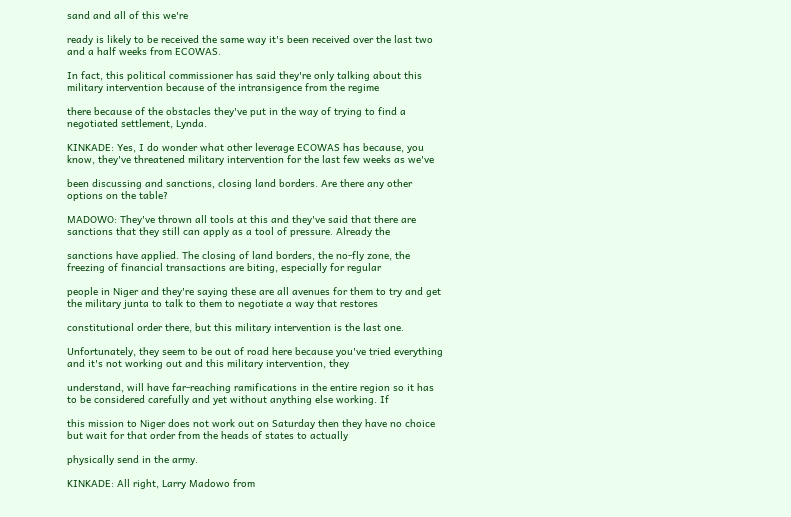sand and all of this we're

ready is likely to be received the same way it's been received over the last two and a half weeks from ECOWAS.

In fact, this political commissioner has said they're only talking about this military intervention because of the intransigence from the regime

there because of the obstacles they've put in the way of trying to find a negotiated settlement, Lynda.

KINKADE: Yes, I do wonder what other leverage ECOWAS has because, you know, they've threatened military intervention for the last few weeks as we've

been discussing and sanctions, closing land borders. Are there any other options on the table?

MADOWO: They've thrown all tools at this and they've said that there are sanctions that they still can apply as a tool of pressure. Already the

sanctions have applied. The closing of land borders, the no-fly zone, the freezing of financial transactions are biting, especially for regular

people in Niger and they're saying these are all avenues for them to try and get the military junta to talk to them to negotiate a way that restores

constitutional order there, but this military intervention is the last one.

Unfortunately, they seem to be out of road here because you've tried everything and it's not working out and this military intervention, they

understand, will have far-reaching ramifications in the entire region so it has to be considered carefully and yet without anything else working. If

this mission to Niger does not work out on Saturday then they have no choice but wait for that order from the heads of states to actually

physically send in the army.

KINKADE: All right, Larry Madowo from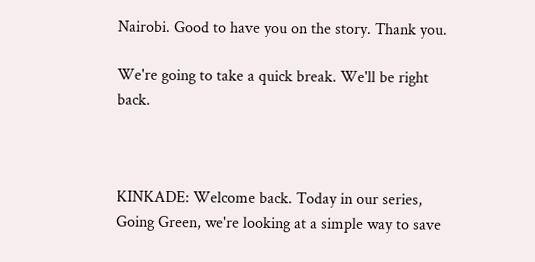Nairobi. Good to have you on the story. Thank you.

We're going to take a quick break. We'll be right back.



KINKADE: Welcome back. Today in our series, Going Green, we're looking at a simple way to save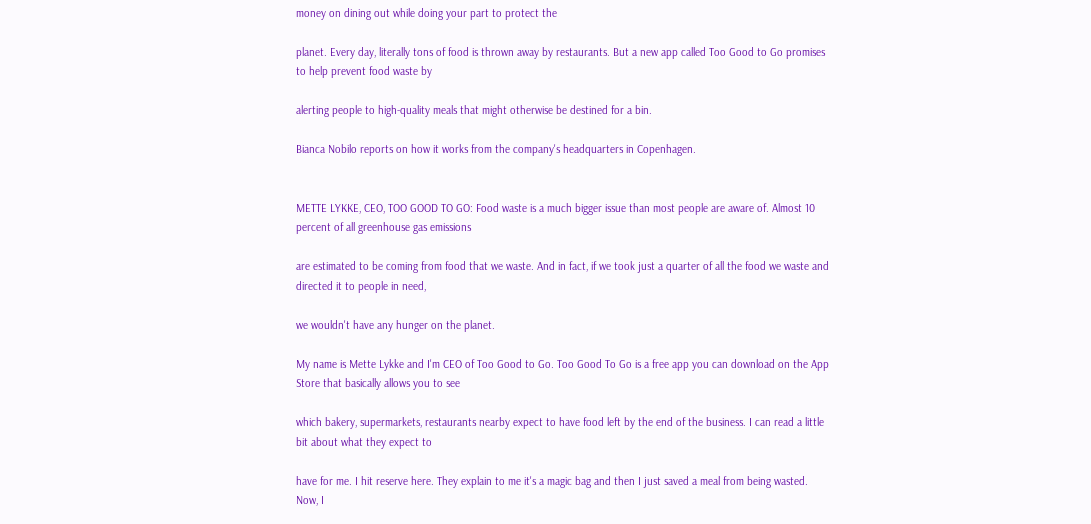money on dining out while doing your part to protect the

planet. Every day, literally tons of food is thrown away by restaurants. But a new app called Too Good to Go promises to help prevent food waste by

alerting people to high-quality meals that might otherwise be destined for a bin.

Bianca Nobilo reports on how it works from the company's headquarters in Copenhagen.


METTE LYKKE, CEO, TOO GOOD TO GO: Food waste is a much bigger issue than most people are aware of. Almost 10 percent of all greenhouse gas emissions

are estimated to be coming from food that we waste. And in fact, if we took just a quarter of all the food we waste and directed it to people in need,

we wouldn't have any hunger on the planet.

My name is Mette Lykke and I'm CEO of Too Good to Go. Too Good To Go is a free app you can download on the App Store that basically allows you to see

which bakery, supermarkets, restaurants nearby expect to have food left by the end of the business. I can read a little bit about what they expect to

have for me. I hit reserve here. They explain to me it's a magic bag and then I just saved a meal from being wasted. Now, I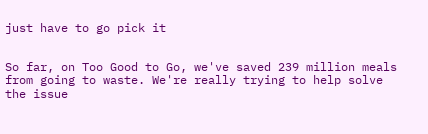just have to go pick it


So far, on Too Good to Go, we've saved 239 million meals from going to waste. We're really trying to help solve the issue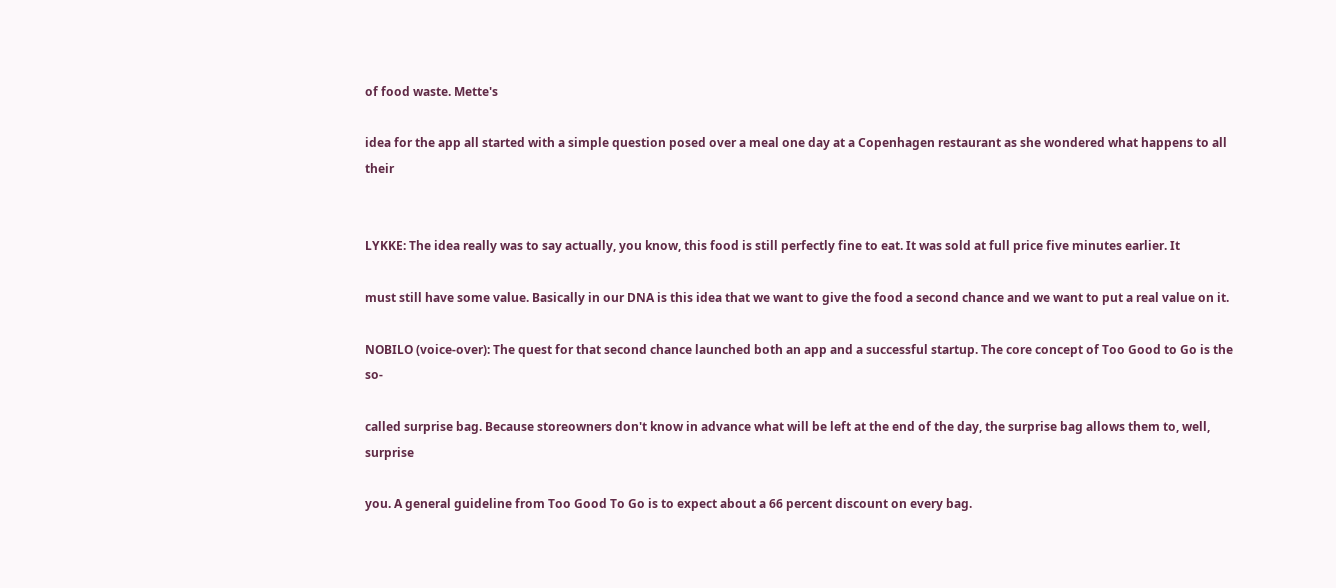of food waste. Mette's

idea for the app all started with a simple question posed over a meal one day at a Copenhagen restaurant as she wondered what happens to all their


LYKKE: The idea really was to say actually, you know, this food is still perfectly fine to eat. It was sold at full price five minutes earlier. It

must still have some value. Basically in our DNA is this idea that we want to give the food a second chance and we want to put a real value on it.

NOBILO (voice-over): The quest for that second chance launched both an app and a successful startup. The core concept of Too Good to Go is the so-

called surprise bag. Because storeowners don't know in advance what will be left at the end of the day, the surprise bag allows them to, well, surprise

you. A general guideline from Too Good To Go is to expect about a 66 percent discount on every bag.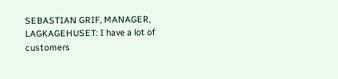SEBASTIAN GRIF, MANAGER, LAGKAGEHUSET: I have a lot of customers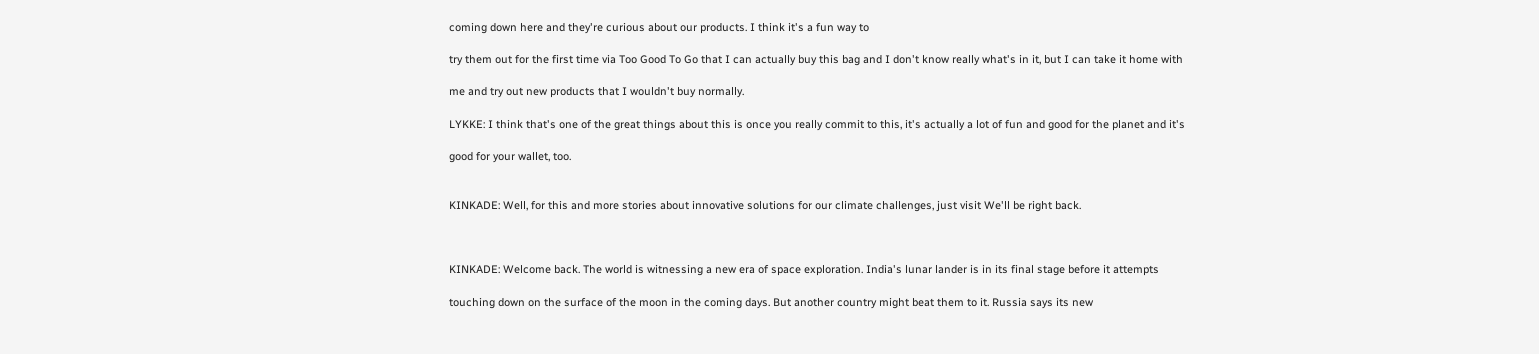coming down here and they're curious about our products. I think it's a fun way to

try them out for the first time via Too Good To Go that I can actually buy this bag and I don't know really what's in it, but I can take it home with

me and try out new products that I wouldn't buy normally.

LYKKE: I think that's one of the great things about this is once you really commit to this, it's actually a lot of fun and good for the planet and it's

good for your wallet, too.


KINKADE: Well, for this and more stories about innovative solutions for our climate challenges, just visit We'll be right back.



KINKADE: Welcome back. The world is witnessing a new era of space exploration. India's lunar lander is in its final stage before it attempts

touching down on the surface of the moon in the coming days. But another country might beat them to it. Russia says its new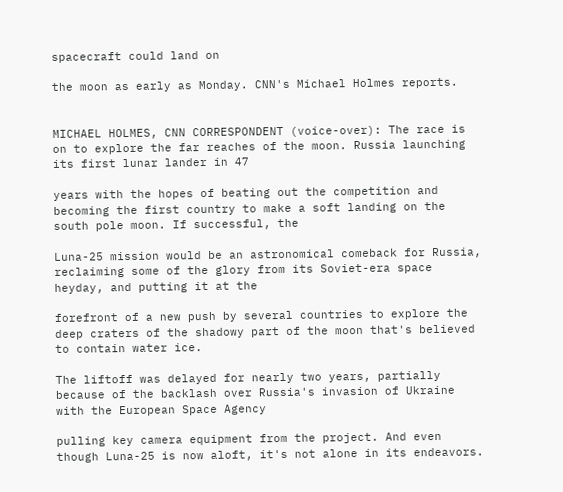spacecraft could land on

the moon as early as Monday. CNN's Michael Holmes reports.


MICHAEL HOLMES, CNN CORRESPONDENT (voice-over): The race is on to explore the far reaches of the moon. Russia launching its first lunar lander in 47

years with the hopes of beating out the competition and becoming the first country to make a soft landing on the south pole moon. If successful, the

Luna-25 mission would be an astronomical comeback for Russia, reclaiming some of the glory from its Soviet-era space heyday, and putting it at the

forefront of a new push by several countries to explore the deep craters of the shadowy part of the moon that's believed to contain water ice.

The liftoff was delayed for nearly two years, partially because of the backlash over Russia's invasion of Ukraine with the European Space Agency

pulling key camera equipment from the project. And even though Luna-25 is now aloft, it's not alone in its endeavors.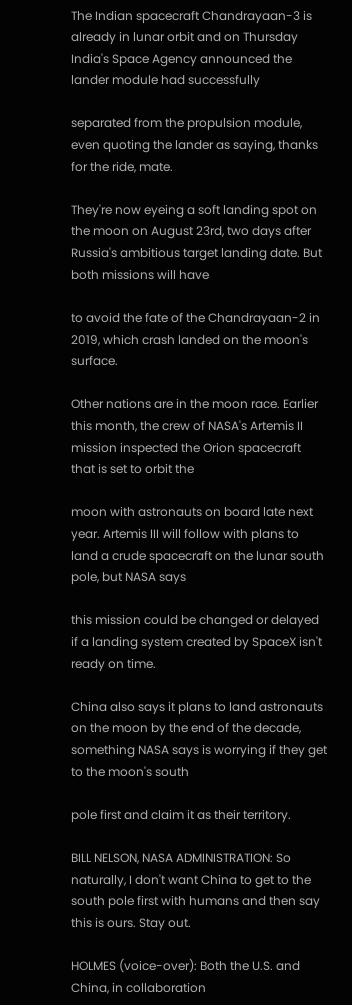The Indian spacecraft Chandrayaan-3 is already in lunar orbit and on Thursday India's Space Agency announced the lander module had successfully

separated from the propulsion module, even quoting the lander as saying, thanks for the ride, mate.

They're now eyeing a soft landing spot on the moon on August 23rd, two days after Russia's ambitious target landing date. But both missions will have

to avoid the fate of the Chandrayaan-2 in 2019, which crash landed on the moon's surface.

Other nations are in the moon race. Earlier this month, the crew of NASA's Artemis II mission inspected the Orion spacecraft that is set to orbit the

moon with astronauts on board late next year. Artemis III will follow with plans to land a crude spacecraft on the lunar south pole, but NASA says

this mission could be changed or delayed if a landing system created by SpaceX isn't ready on time.

China also says it plans to land astronauts on the moon by the end of the decade, something NASA says is worrying if they get to the moon's south

pole first and claim it as their territory.

BILL NELSON, NASA ADMINISTRATION: So naturally, I don't want China to get to the south pole first with humans and then say this is ours. Stay out.

HOLMES (voice-over): Both the U.S. and China, in collaboration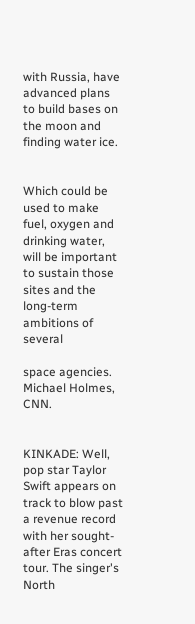with Russia, have advanced plans to build bases on the moon and finding water ice.


Which could be used to make fuel, oxygen and drinking water, will be important to sustain those sites and the long-term ambitions of several

space agencies. Michael Holmes, CNN.


KINKADE: Well, pop star Taylor Swift appears on track to blow past a revenue record with her sought-after Eras concert tour. The singer's North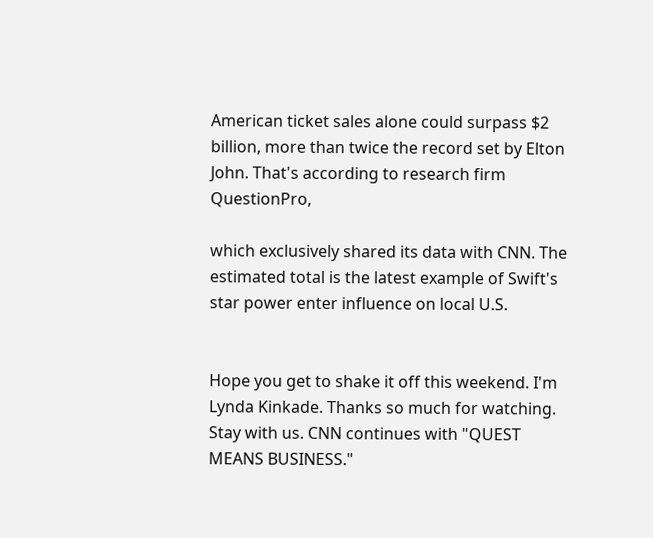American ticket sales alone could surpass $2 billion, more than twice the record set by Elton John. That's according to research firm QuestionPro,

which exclusively shared its data with CNN. The estimated total is the latest example of Swift's star power enter influence on local U.S.


Hope you get to shake it off this weekend. I'm Lynda Kinkade. Thanks so much for watching. Stay with us. CNN continues with "QUEST MEANS BUSINESS."